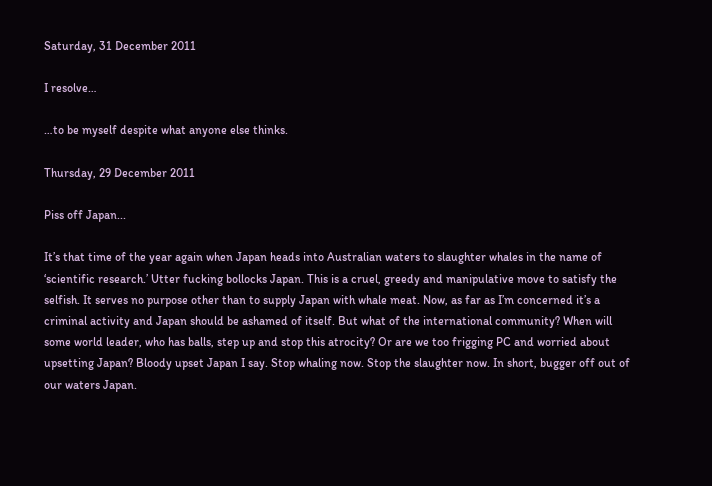Saturday, 31 December 2011

I resolve…

…to be myself despite what anyone else thinks.

Thursday, 29 December 2011

Piss off Japan...

It’s that time of the year again when Japan heads into Australian waters to slaughter whales in the name of ‘scientific research.’ Utter fucking bollocks Japan. This is a cruel, greedy and manipulative move to satisfy the selfish. It serves no purpose other than to supply Japan with whale meat. Now, as far as I’m concerned it’s a criminal activity and Japan should be ashamed of itself. But what of the international community? When will some world leader, who has balls, step up and stop this atrocity? Or are we too frigging PC and worried about upsetting Japan? Bloody upset Japan I say. Stop whaling now. Stop the slaughter now. In short, bugger off out of our waters Japan.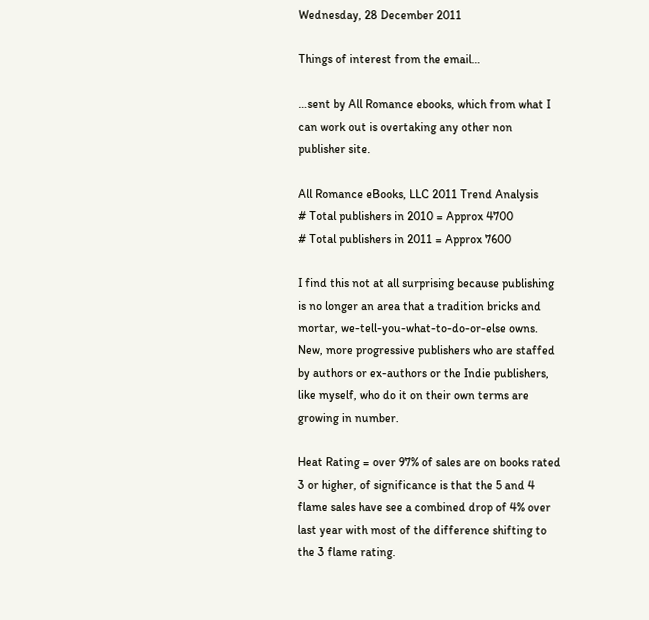Wednesday, 28 December 2011

Things of interest from the email…

…sent by All Romance ebooks, which from what I can work out is overtaking any other non publisher site.

All Romance eBooks, LLC 2011 Trend Analysis
# Total publishers in 2010 = Approx 4700
# Total publishers in 2011 = Approx 7600

I find this not at all surprising because publishing is no longer an area that a tradition bricks and mortar, we-tell-you-what-to-do-or-else owns. New, more progressive publishers who are staffed by authors or ex-authors or the Indie publishers, like myself, who do it on their own terms are growing in number.

Heat Rating = over 97% of sales are on books rated 3 or higher, of significance is that the 5 and 4 flame sales have see a combined drop of 4% over last year with most of the difference shifting to the 3 flame rating.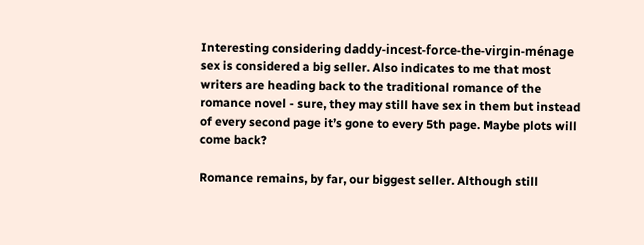Interesting considering daddy-incest-force-the-virgin-ménage sex is considered a big seller. Also indicates to me that most writers are heading back to the traditional romance of the romance novel - sure, they may still have sex in them but instead of every second page it’s gone to every 5th page. Maybe plots will come back?

Romance remains, by far, our biggest seller. Although still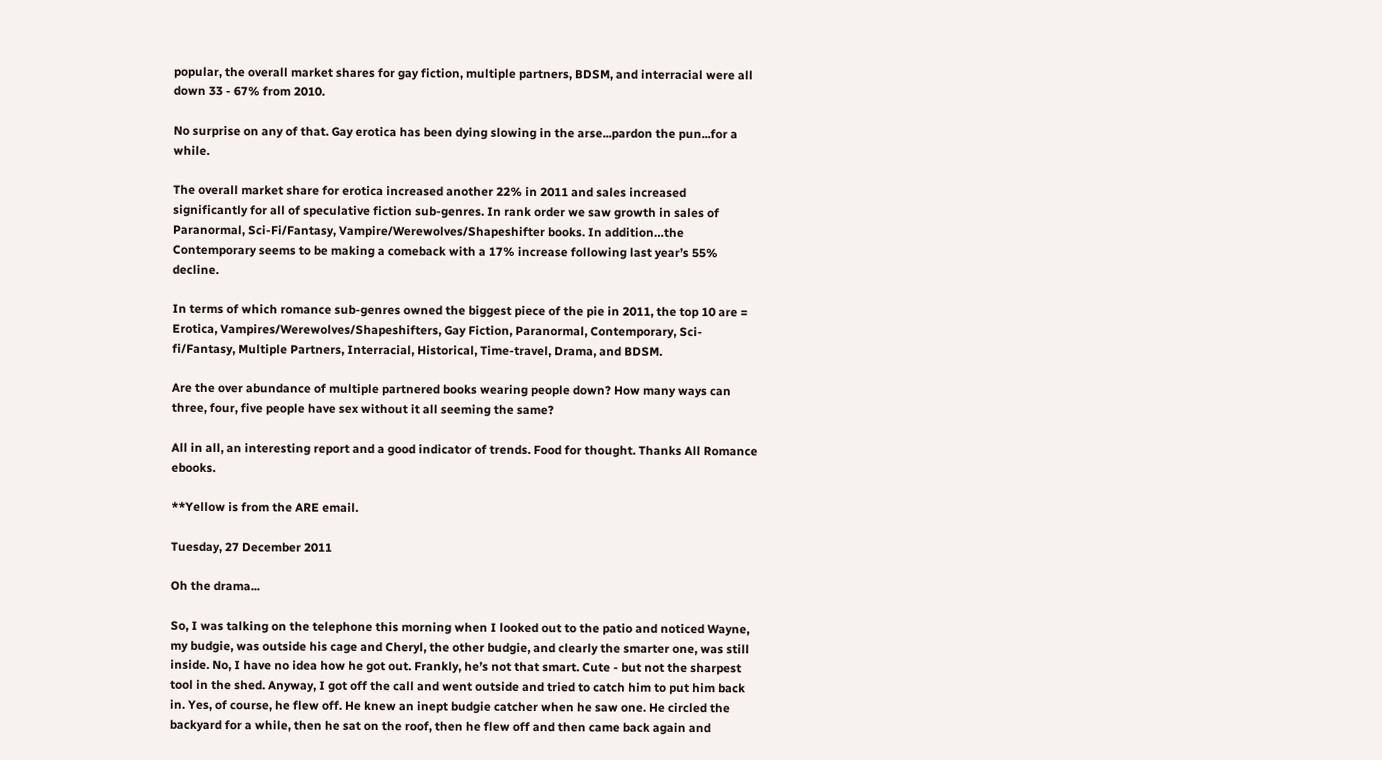popular, the overall market shares for gay fiction, multiple partners, BDSM, and interracial were all down 33 - 67% from 2010.

No surprise on any of that. Gay erotica has been dying slowing in the arse...pardon the pun...for a while.

The overall market share for erotica increased another 22% in 2011 and sales increased significantly for all of speculative fiction sub-genres. In rank order we saw growth in sales of Paranormal, Sci-Fi/Fantasy, Vampire/Werewolves/Shapeshifter books. In addition…the Contemporary seems to be making a comeback with a 17% increase following last year’s 55% decline.

In terms of which romance sub-genres owned the biggest piece of the pie in 2011, the top 10 are = Erotica, Vampires/Werewolves/Shapeshifters, Gay Fiction, Paranormal, Contemporary, Sci-fi/Fantasy, Multiple Partners, Interracial, Historical, Time-travel, Drama, and BDSM.

Are the over abundance of multiple partnered books wearing people down? How many ways can three, four, five people have sex without it all seeming the same?

All in all, an interesting report and a good indicator of trends. Food for thought. Thanks All Romance ebooks.

**Yellow is from the ARE email.

Tuesday, 27 December 2011

Oh the drama...

So, I was talking on the telephone this morning when I looked out to the patio and noticed Wayne, my budgie, was outside his cage and Cheryl, the other budgie, and clearly the smarter one, was still inside. No, I have no idea how he got out. Frankly, he’s not that smart. Cute - but not the sharpest tool in the shed. Anyway, I got off the call and went outside and tried to catch him to put him back in. Yes, of course, he flew off. He knew an inept budgie catcher when he saw one. He circled the backyard for a while, then he sat on the roof, then he flew off and then came back again and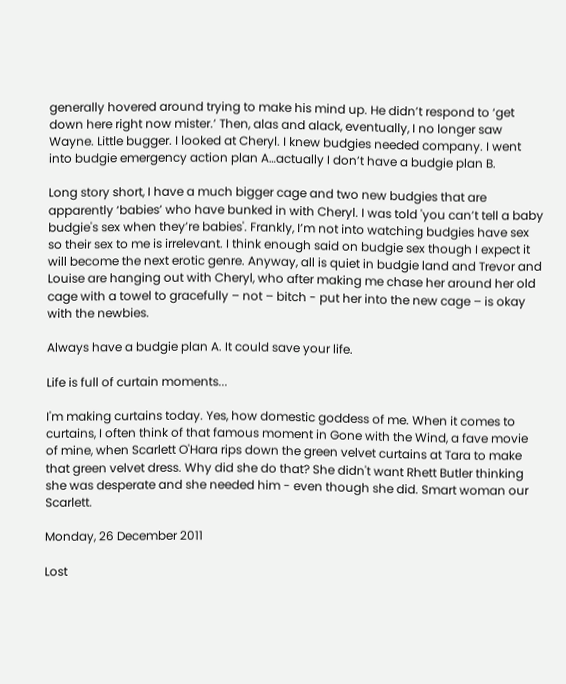generally hovered around trying to make his mind up. He didn’t respond to ‘get down here right now mister.’ Then, alas and alack, eventually, I no longer saw Wayne. Little bugger. I looked at Cheryl. I knew budgies needed company. I went into budgie emergency action plan A…actually I don’t have a budgie plan B.

Long story short, I have a much bigger cage and two new budgies that are apparently ‘babies’ who have bunked in with Cheryl. I was told 'you can’t tell a baby budgie's sex when they’re babies'. Frankly, I’m not into watching budgies have sex so their sex to me is irrelevant. I think enough said on budgie sex though I expect it will become the next erotic genre. Anyway, all is quiet in budgie land and Trevor and Louise are hanging out with Cheryl, who after making me chase her around her old cage with a towel to gracefully – not – bitch - put her into the new cage – is okay with the newbies.

Always have a budgie plan A. It could save your life.

Life is full of curtain moments...

I'm making curtains today. Yes, how domestic goddess of me. When it comes to curtains, I often think of that famous moment in Gone with the Wind, a fave movie of mine, when Scarlett O'Hara rips down the green velvet curtains at Tara to make that green velvet dress. Why did she do that? She didn't want Rhett Butler thinking she was desperate and she needed him - even though she did. Smart woman our Scarlett.

Monday, 26 December 2011

Lost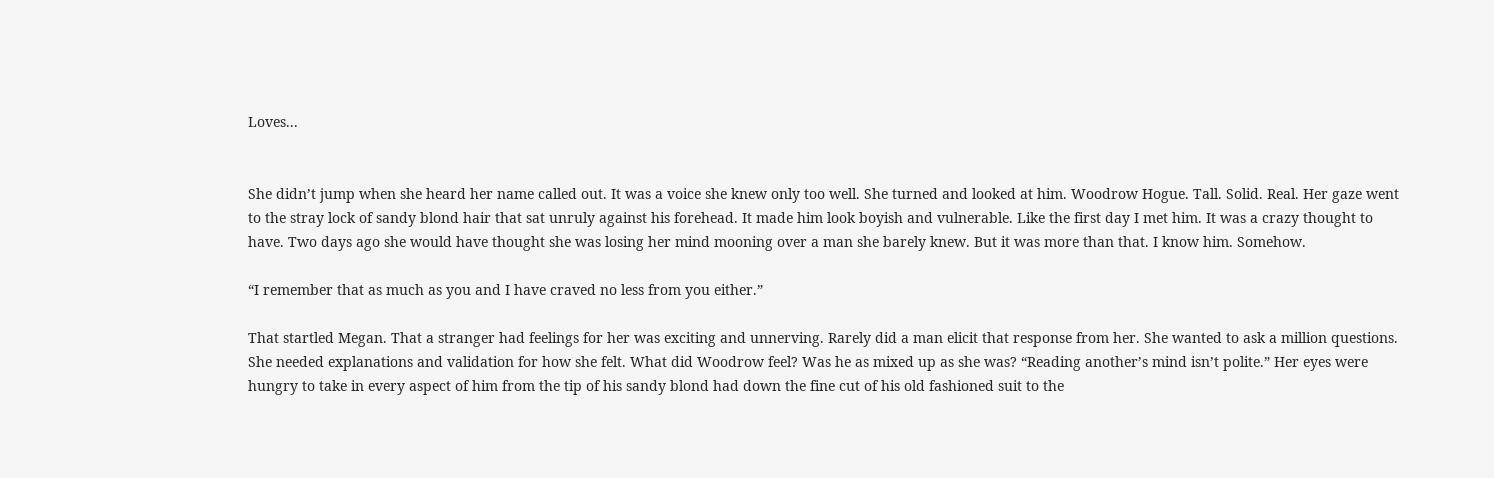Loves...


She didn’t jump when she heard her name called out. It was a voice she knew only too well. She turned and looked at him. Woodrow Hogue. Tall. Solid. Real. Her gaze went to the stray lock of sandy blond hair that sat unruly against his forehead. It made him look boyish and vulnerable. Like the first day I met him. It was a crazy thought to have. Two days ago she would have thought she was losing her mind mooning over a man she barely knew. But it was more than that. I know him. Somehow.

“I remember that as much as you and I have craved no less from you either.”

That startled Megan. That a stranger had feelings for her was exciting and unnerving. Rarely did a man elicit that response from her. She wanted to ask a million questions. She needed explanations and validation for how she felt. What did Woodrow feel? Was he as mixed up as she was? “Reading another’s mind isn’t polite.” Her eyes were hungry to take in every aspect of him from the tip of his sandy blond had down the fine cut of his old fashioned suit to the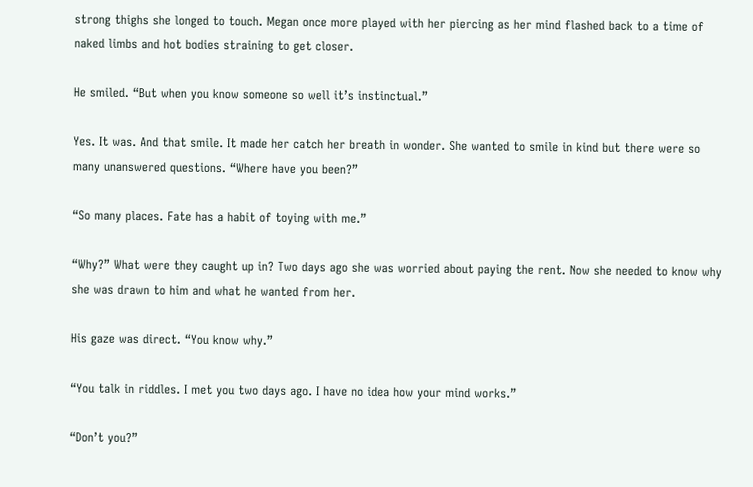strong thighs she longed to touch. Megan once more played with her piercing as her mind flashed back to a time of naked limbs and hot bodies straining to get closer.

He smiled. “But when you know someone so well it’s instinctual.”

Yes. It was. And that smile. It made her catch her breath in wonder. She wanted to smile in kind but there were so many unanswered questions. “Where have you been?”

“So many places. Fate has a habit of toying with me.”

“Why?” What were they caught up in? Two days ago she was worried about paying the rent. Now she needed to know why she was drawn to him and what he wanted from her.

His gaze was direct. “You know why.”

“You talk in riddles. I met you two days ago. I have no idea how your mind works.”

“Don’t you?”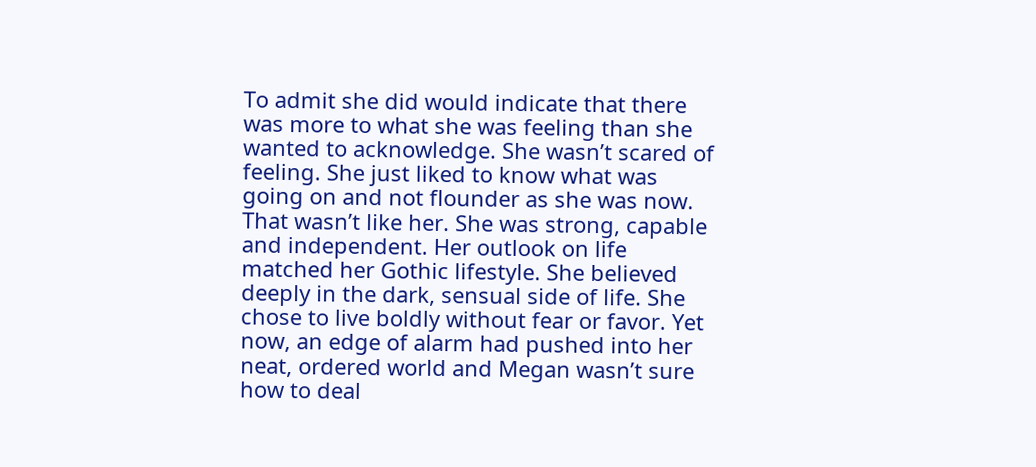To admit she did would indicate that there was more to what she was feeling than she wanted to acknowledge. She wasn’t scared of feeling. She just liked to know what was going on and not flounder as she was now. That wasn’t like her. She was strong, capable and independent. Her outlook on life matched her Gothic lifestyle. She believed deeply in the dark, sensual side of life. She chose to live boldly without fear or favor. Yet now, an edge of alarm had pushed into her neat, ordered world and Megan wasn’t sure how to deal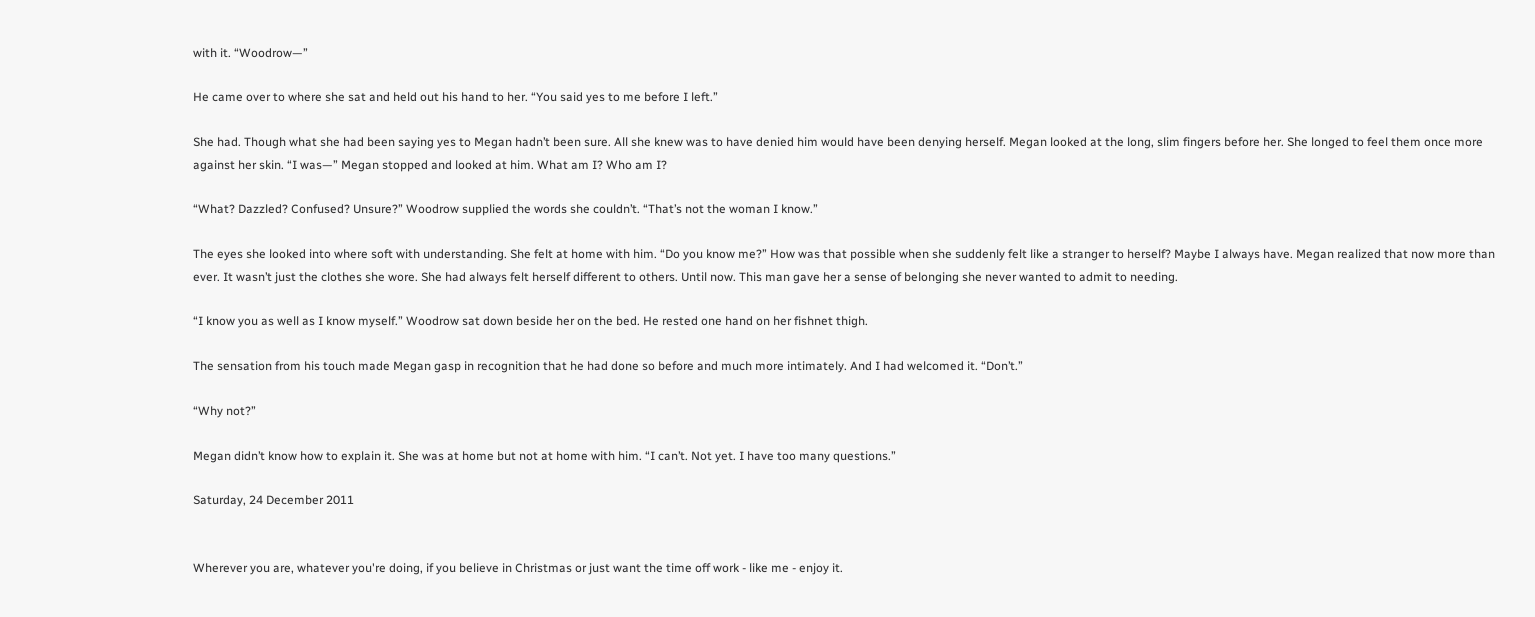with it. “Woodrow—”

He came over to where she sat and held out his hand to her. “You said yes to me before I left.”

She had. Though what she had been saying yes to Megan hadn’t been sure. All she knew was to have denied him would have been denying herself. Megan looked at the long, slim fingers before her. She longed to feel them once more against her skin. “I was—” Megan stopped and looked at him. What am I? Who am I?

“What? Dazzled? Confused? Unsure?” Woodrow supplied the words she couldn’t. “That’s not the woman I know.”

The eyes she looked into where soft with understanding. She felt at home with him. “Do you know me?” How was that possible when she suddenly felt like a stranger to herself? Maybe I always have. Megan realized that now more than ever. It wasn’t just the clothes she wore. She had always felt herself different to others. Until now. This man gave her a sense of belonging she never wanted to admit to needing.

“I know you as well as I know myself.” Woodrow sat down beside her on the bed. He rested one hand on her fishnet thigh.

The sensation from his touch made Megan gasp in recognition that he had done so before and much more intimately. And I had welcomed it. “Don’t.”

“Why not?”

Megan didn’t know how to explain it. She was at home but not at home with him. “I can’t. Not yet. I have too many questions.”

Saturday, 24 December 2011


Wherever you are, whatever you're doing, if you believe in Christmas or just want the time off work - like me - enjoy it.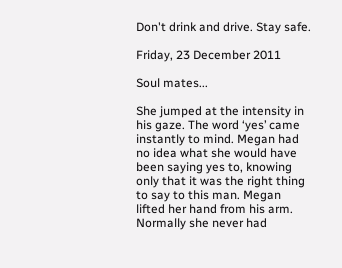Don't drink and drive. Stay safe.

Friday, 23 December 2011

Soul mates...

She jumped at the intensity in his gaze. The word ‘yes’ came instantly to mind. Megan had no idea what she would have been saying yes to, knowing only that it was the right thing to say to this man. Megan lifted her hand from his arm. Normally she never had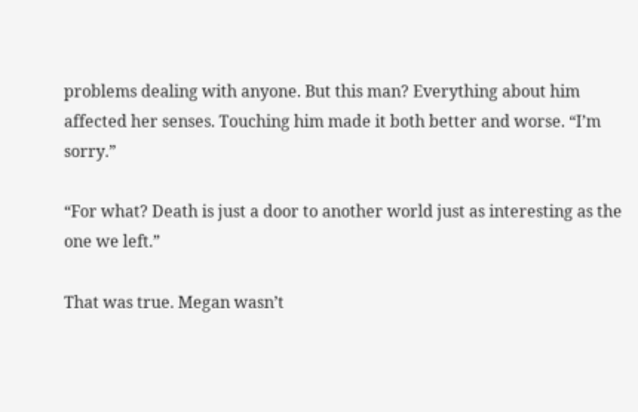problems dealing with anyone. But this man? Everything about him affected her senses. Touching him made it both better and worse. “I’m sorry.”

“For what? Death is just a door to another world just as interesting as the one we left.”

That was true. Megan wasn’t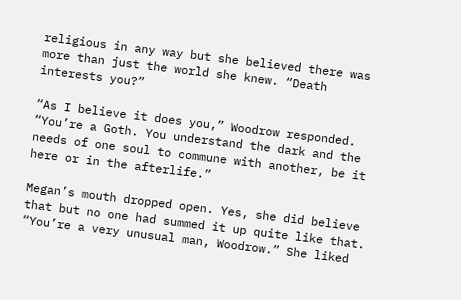religious in any way but she believed there was more than just the world she knew. “Death interests you?”

“As I believe it does you,” Woodrow responded. “You’re a Goth. You understand the dark and the needs of one soul to commune with another, be it here or in the afterlife.”

Megan’s mouth dropped open. Yes, she did believe that but no one had summed it up quite like that. “You’re a very unusual man, Woodrow.” She liked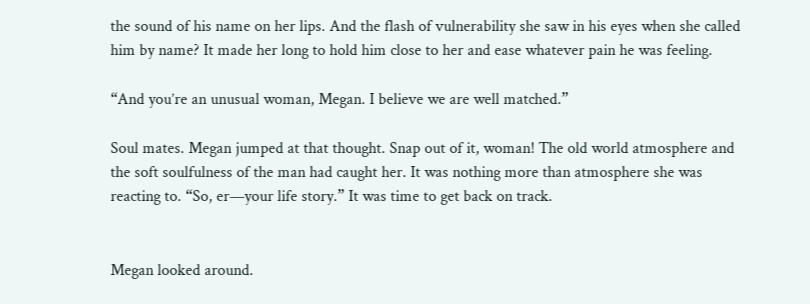the sound of his name on her lips. And the flash of vulnerability she saw in his eyes when she called him by name? It made her long to hold him close to her and ease whatever pain he was feeling.

“And you’re an unusual woman, Megan. I believe we are well matched.”

Soul mates. Megan jumped at that thought. Snap out of it, woman! The old world atmosphere and the soft soulfulness of the man had caught her. It was nothing more than atmosphere she was reacting to. “So, er—your life story.” It was time to get back on track.


Megan looked around.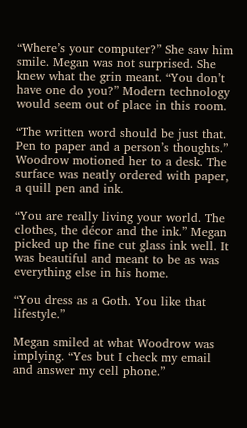“Where’s your computer?” She saw him smile. Megan was not surprised. She knew what the grin meant. “You don’t have one do you?” Modern technology would seem out of place in this room.

“The written word should be just that. Pen to paper and a person’s thoughts.” Woodrow motioned her to a desk. The surface was neatly ordered with paper, a quill pen and ink.

“You are really living your world. The clothes, the décor and the ink.” Megan picked up the fine cut glass ink well. It was beautiful and meant to be as was everything else in his home.

“You dress as a Goth. You like that lifestyle.”

Megan smiled at what Woodrow was implying. “Yes but I check my email and answer my cell phone.”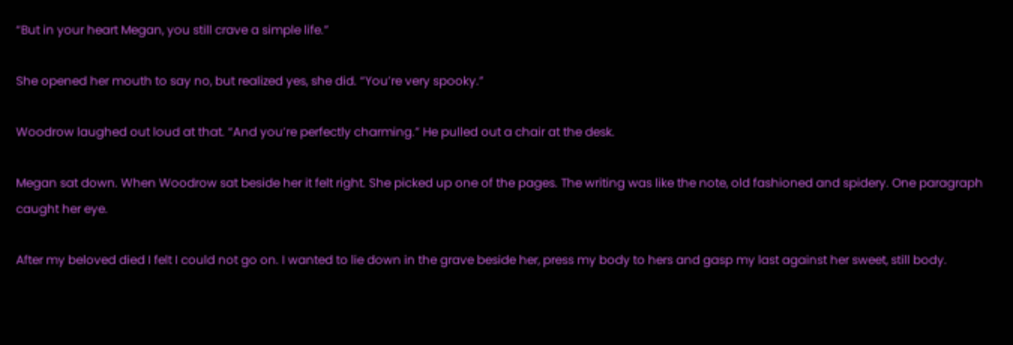“But in your heart Megan, you still crave a simple life.”

She opened her mouth to say no, but realized yes, she did. “You’re very spooky.”

Woodrow laughed out loud at that. “And you’re perfectly charming.” He pulled out a chair at the desk.

Megan sat down. When Woodrow sat beside her it felt right. She picked up one of the pages. The writing was like the note, old fashioned and spidery. One paragraph caught her eye.

After my beloved died I felt I could not go on. I wanted to lie down in the grave beside her, press my body to hers and gasp my last against her sweet, still body.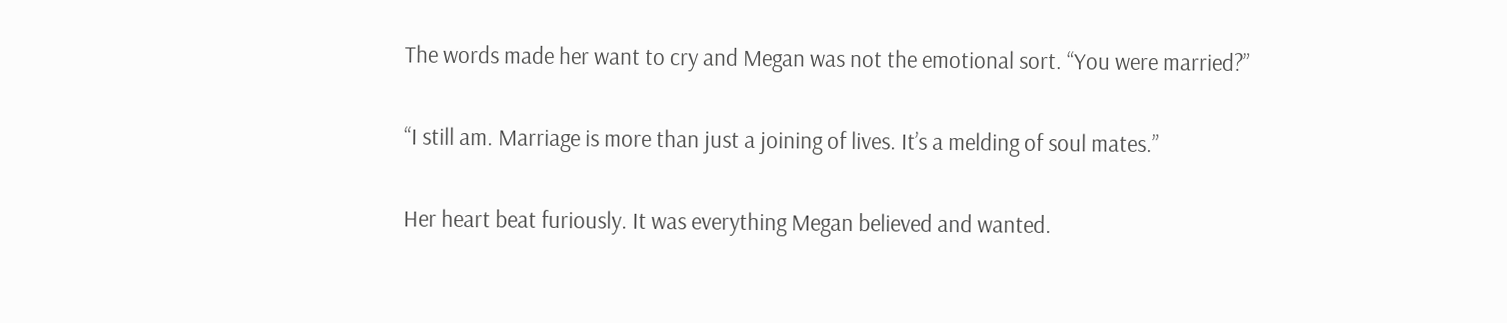The words made her want to cry and Megan was not the emotional sort. “You were married?”

“I still am. Marriage is more than just a joining of lives. It’s a melding of soul mates.”

Her heart beat furiously. It was everything Megan believed and wanted.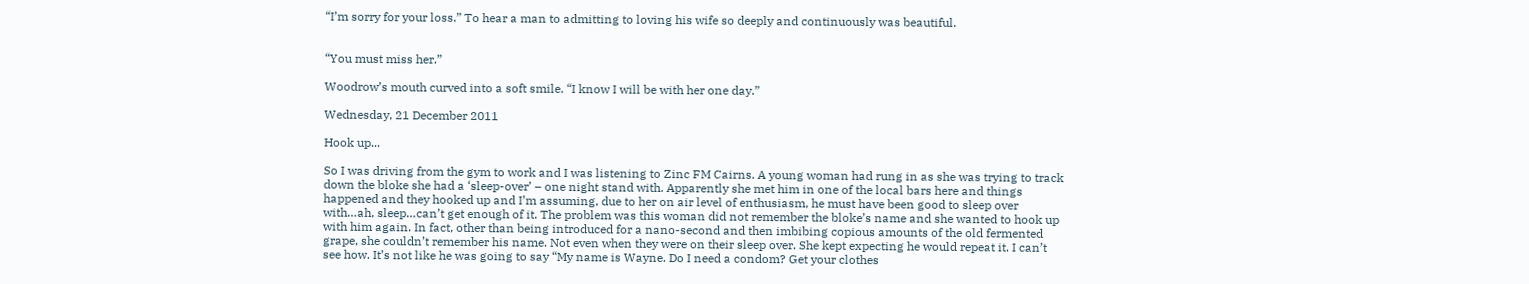“I’m sorry for your loss.” To hear a man to admitting to loving his wife so deeply and continuously was beautiful.


“You must miss her.”

Woodrow’s mouth curved into a soft smile. “I know I will be with her one day.”

Wednesday, 21 December 2011

Hook up...

So I was driving from the gym to work and I was listening to Zinc FM Cairns. A young woman had rung in as she was trying to track down the bloke she had a ‘sleep-over’ – one night stand with. Apparently she met him in one of the local bars here and things happened and they hooked up and I’m assuming, due to her on air level of enthusiasm, he must have been good to sleep over with…ah, sleep…can’t get enough of it. The problem was this woman did not remember the bloke’s name and she wanted to hook up with him again. In fact, other than being introduced for a nano-second and then imbibing copious amounts of the old fermented grape, she couldn’t remember his name. Not even when they were on their sleep over. She kept expecting he would repeat it. I can’t see how. It’s not like he was going to say “My name is Wayne. Do I need a condom? Get your clothes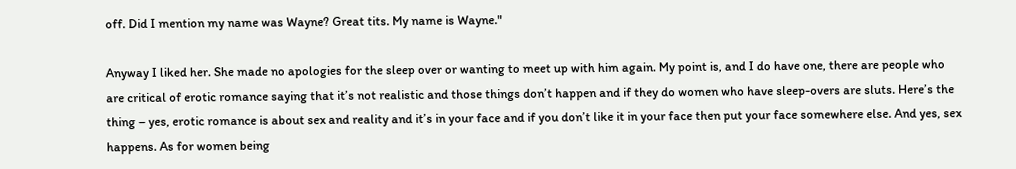off. Did I mention my name was Wayne? Great tits. My name is Wayne."

Anyway I liked her. She made no apologies for the sleep over or wanting to meet up with him again. My point is, and I do have one, there are people who are critical of erotic romance saying that it’s not realistic and those things don’t happen and if they do women who have sleep-overs are sluts. Here’s the thing – yes, erotic romance is about sex and reality and it’s in your face and if you don’t like it in your face then put your face somewhere else. And yes, sex happens. As for women being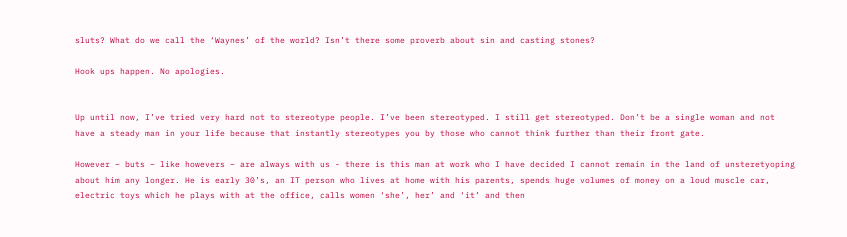sluts? What do we call the ‘Waynes’ of the world? Isn’t there some proverb about sin and casting stones?

Hook ups happen. No apologies.


Up until now, I’ve tried very hard not to stereotype people. I’ve been stereotyped. I still get stereotyped. Don’t be a single woman and not have a steady man in your life because that instantly stereotypes you by those who cannot think further than their front gate.

However – buts – like howevers – are always with us - there is this man at work who I have decided I cannot remain in the land of unsteretyoping about him any longer. He is early 30’s, an IT person who lives at home with his parents, spends huge volumes of money on a loud muscle car, electric toys which he plays with at the office, calls women ‘she’, her’ and ‘it’ and then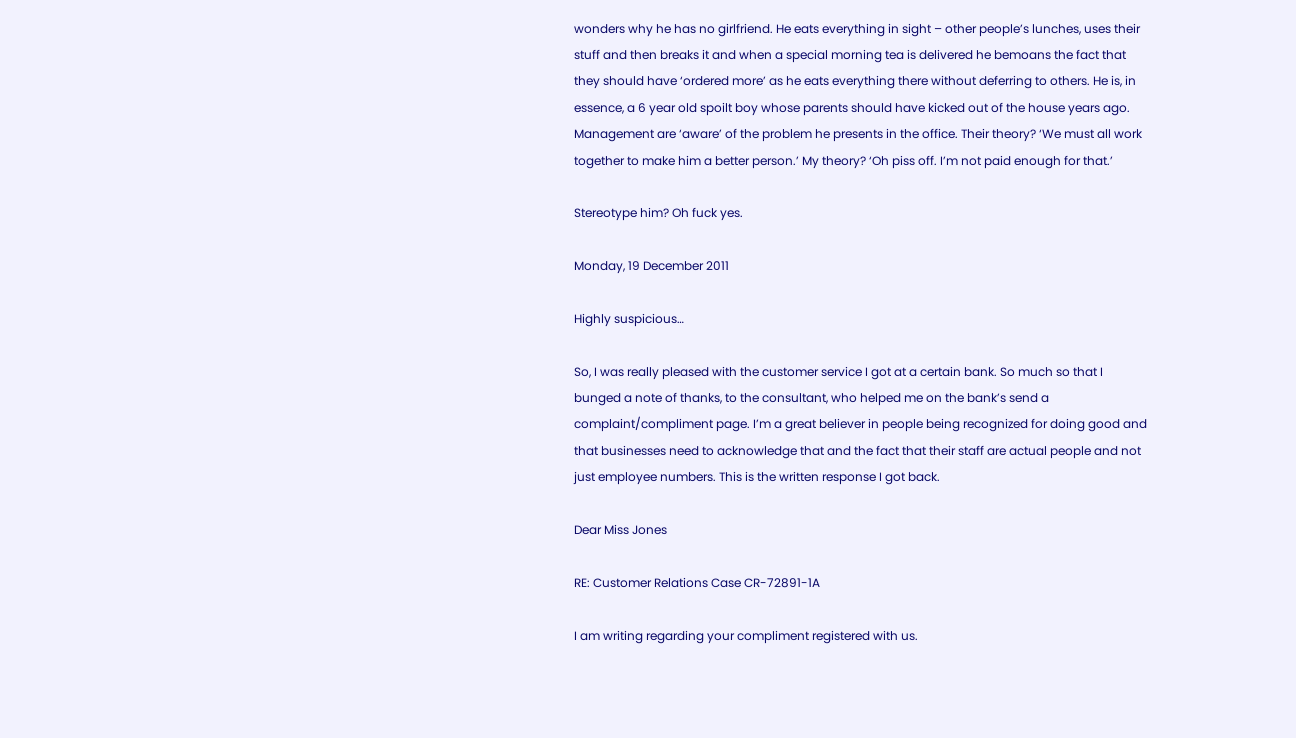wonders why he has no girlfriend. He eats everything in sight – other people’s lunches, uses their stuff and then breaks it and when a special morning tea is delivered he bemoans the fact that they should have ‘ordered more’ as he eats everything there without deferring to others. He is, in essence, a 6 year old spoilt boy whose parents should have kicked out of the house years ago. Management are ‘aware’ of the problem he presents in the office. Their theory? ‘We must all work together to make him a better person.’ My theory? ‘Oh piss off. I’m not paid enough for that.’

Stereotype him? Oh fuck yes.

Monday, 19 December 2011

Highly suspicious…

So, I was really pleased with the customer service I got at a certain bank. So much so that I bunged a note of thanks, to the consultant, who helped me on the bank’s send a complaint/compliment page. I’m a great believer in people being recognized for doing good and that businesses need to acknowledge that and the fact that their staff are actual people and not just employee numbers. This is the written response I got back.

Dear Miss Jones

RE: Customer Relations Case CR-72891-1A

I am writing regarding your compliment registered with us.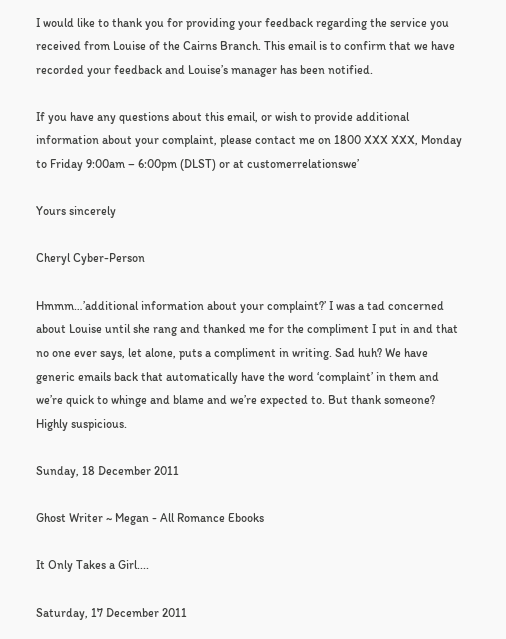I would like to thank you for providing your feedback regarding the service you received from Louise of the Cairns Branch. This email is to confirm that we have recorded your feedback and Louise’s manager has been notified.

If you have any questions about this email, or wish to provide additional information about your complaint, please contact me on 1800 XXX XXX, Monday to Friday 9:00am – 6:00pm (DLST) or at customerrelationswe’

Yours sincerely

Cheryl Cyber-Person

Hmmm…’additional information about your complaint?’ I was a tad concerned about Louise until she rang and thanked me for the compliment I put in and that no one ever says, let alone, puts a compliment in writing. Sad huh? We have generic emails back that automatically have the word ‘complaint’ in them and we’re quick to whinge and blame and we’re expected to. But thank someone? Highly suspicious.

Sunday, 18 December 2011

Ghost Writer ~ Megan - All Romance Ebooks

It Only Takes a Girl....

Saturday, 17 December 2011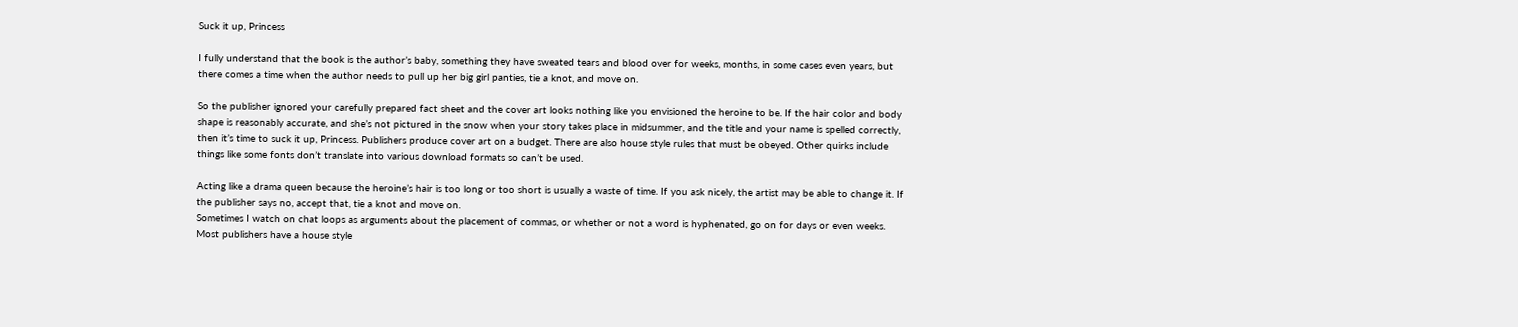Suck it up, Princess

I fully understand that the book is the author’s baby, something they have sweated tears and blood over for weeks, months, in some cases even years, but there comes a time when the author needs to pull up her big girl panties, tie a knot, and move on.

So the publisher ignored your carefully prepared fact sheet and the cover art looks nothing like you envisioned the heroine to be. If the hair color and body shape is reasonably accurate, and she’s not pictured in the snow when your story takes place in midsummer, and the title and your name is spelled correctly, then it’s time to suck it up, Princess. Publishers produce cover art on a budget. There are also house style rules that must be obeyed. Other quirks include things like some fonts don’t translate into various download formats so can’t be used.

Acting like a drama queen because the heroine’s hair is too long or too short is usually a waste of time. If you ask nicely, the artist may be able to change it. If the publisher says no, accept that, tie a knot and move on.
Sometimes I watch on chat loops as arguments about the placement of commas, or whether or not a word is hyphenated, go on for days or even weeks. Most publishers have a house style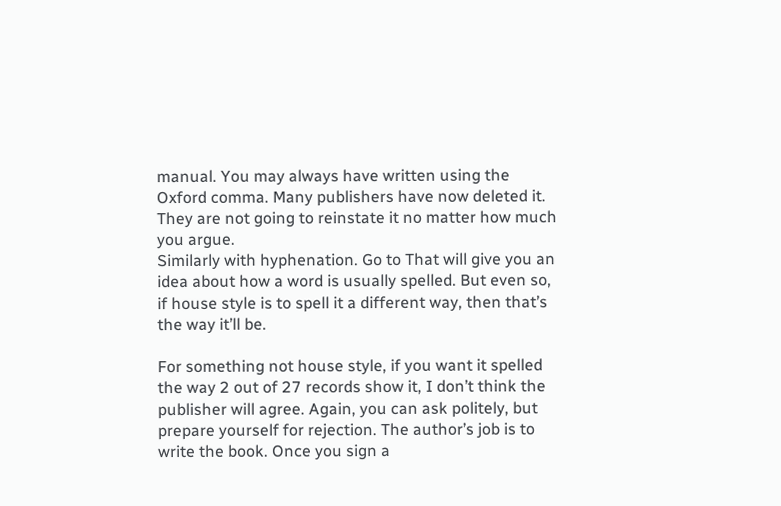manual. You may always have written using the Oxford comma. Many publishers have now deleted it. They are not going to reinstate it no matter how much you argue.
Similarly with hyphenation. Go to That will give you an idea about how a word is usually spelled. But even so, if house style is to spell it a different way, then that’s the way it’ll be.

For something not house style, if you want it spelled the way 2 out of 27 records show it, I don’t think the publisher will agree. Again, you can ask politely, but prepare yourself for rejection. The author’s job is to write the book. Once you sign a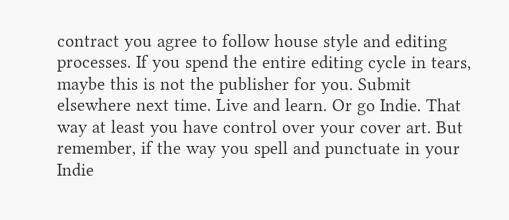contract you agree to follow house style and editing processes. If you spend the entire editing cycle in tears, maybe this is not the publisher for you. Submit elsewhere next time. Live and learn. Or go Indie. That way at least you have control over your cover art. But remember, if the way you spell and punctuate in your Indie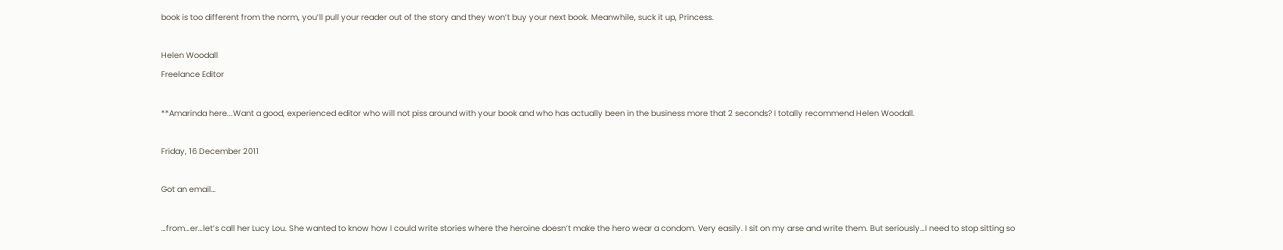book is too different from the norm, you’ll pull your reader out of the story and they won’t buy your next book. Meanwhile, suck it up, Princess.

Helen Woodall
Freelance Editor

**Amarinda here...Want a good, experienced editor who will not piss around with your book and who has actually been in the business more that 2 seconds? I totally recommend Helen Woodall.

Friday, 16 December 2011

Got an email…

…from…er…let’s call her Lucy Lou. She wanted to know how I could write stories where the heroine doesn’t make the hero wear a condom. Very easily. I sit on my arse and write them. But seriously…I need to stop sitting so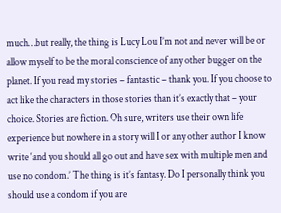much…but really, the thing is Lucy Lou I’m not and never will be or allow myself to be the moral conscience of any other bugger on the planet. If you read my stories – fantastic – thank you. If you choose to act like the characters in those stories than it’s exactly that – your choice. Stories are fiction. Oh sure, writers use their own life experience but nowhere in a story will I or any other author I know write ‘and you should all go out and have sex with multiple men and use no condom.’ The thing is it’s fantasy. Do I personally think you should use a condom if you are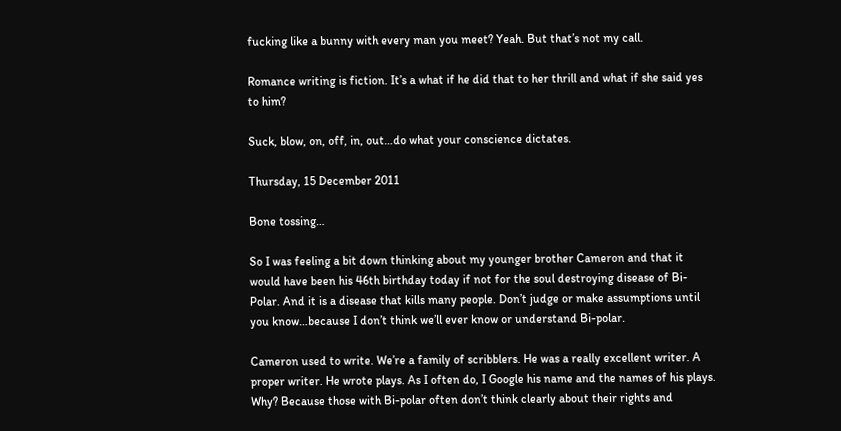fucking like a bunny with every man you meet? Yeah. But that’s not my call.

Romance writing is fiction. It’s a what if he did that to her thrill and what if she said yes to him?

Suck, blow, on, off, in, out…do what your conscience dictates.

Thursday, 15 December 2011

Bone tossing…

So I was feeling a bit down thinking about my younger brother Cameron and that it would have been his 46th birthday today if not for the soul destroying disease of Bi-Polar. And it is a disease that kills many people. Don’t judge or make assumptions until you know…because I don’t think we’ll ever know or understand Bi-polar.

Cameron used to write. We’re a family of scribblers. He was a really excellent writer. A proper writer. He wrote plays. As I often do, I Google his name and the names of his plays. Why? Because those with Bi-polar often don’t think clearly about their rights and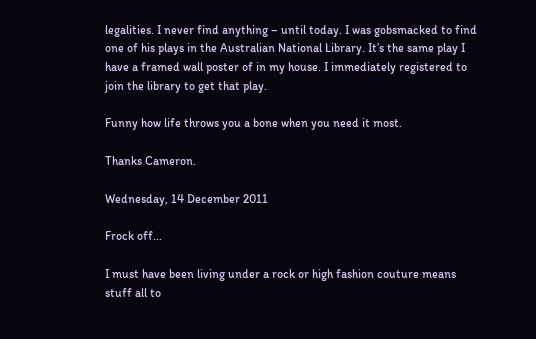legalities. I never find anything – until today. I was gobsmacked to find one of his plays in the Australian National Library. It’s the same play I have a framed wall poster of in my house. I immediately registered to join the library to get that play.

Funny how life throws you a bone when you need it most.

Thanks Cameron.

Wednesday, 14 December 2011

Frock off...

I must have been living under a rock or high fashion couture means stuff all to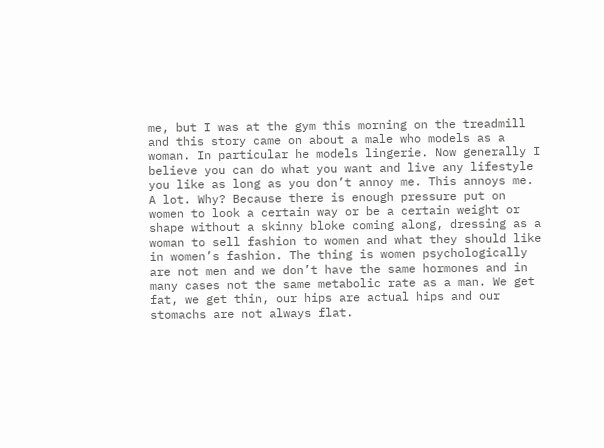me, but I was at the gym this morning on the treadmill and this story came on about a male who models as a woman. In particular he models lingerie. Now generally I believe you can do what you want and live any lifestyle you like as long as you don’t annoy me. This annoys me. A lot. Why? Because there is enough pressure put on women to look a certain way or be a certain weight or shape without a skinny bloke coming along, dressing as a woman to sell fashion to women and what they should like in women’s fashion. The thing is women psychologically are not men and we don’t have the same hormones and in many cases not the same metabolic rate as a man. We get fat, we get thin, our hips are actual hips and our stomachs are not always flat.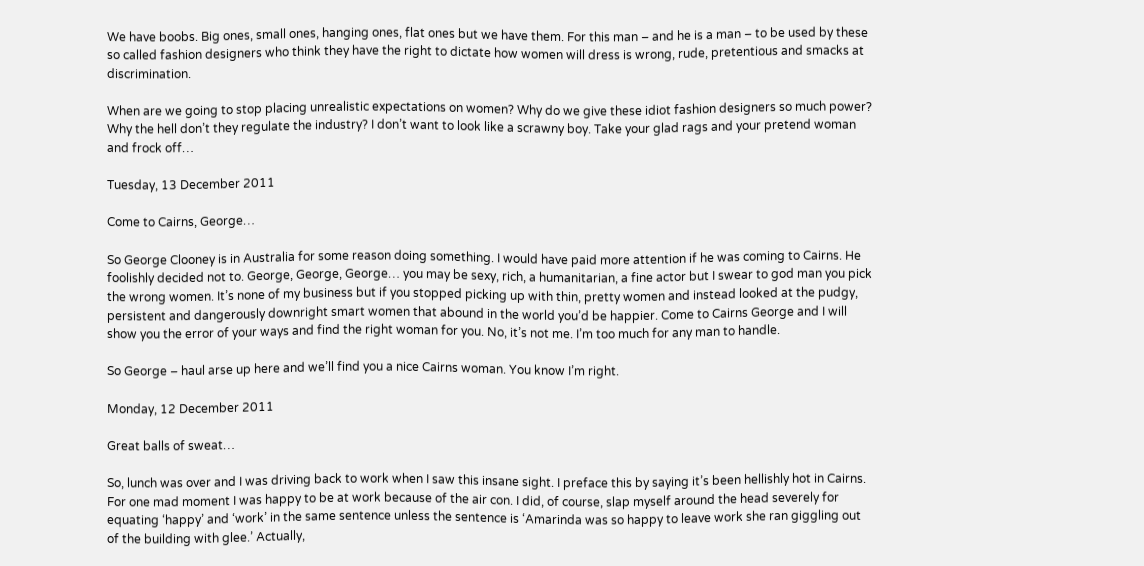We have boobs. Big ones, small ones, hanging ones, flat ones but we have them. For this man – and he is a man – to be used by these so called fashion designers who think they have the right to dictate how women will dress is wrong, rude, pretentious and smacks at discrimination.

When are we going to stop placing unrealistic expectations on women? Why do we give these idiot fashion designers so much power? Why the hell don’t they regulate the industry? I don’t want to look like a scrawny boy. Take your glad rags and your pretend woman and frock off…

Tuesday, 13 December 2011

Come to Cairns, George…

So George Clooney is in Australia for some reason doing something. I would have paid more attention if he was coming to Cairns. He foolishly decided not to. George, George, George… you may be sexy, rich, a humanitarian, a fine actor but I swear to god man you pick the wrong women. It’s none of my business but if you stopped picking up with thin, pretty women and instead looked at the pudgy, persistent and dangerously downright smart women that abound in the world you’d be happier. Come to Cairns George and I will show you the error of your ways and find the right woman for you. No, it’s not me. I’m too much for any man to handle.

So George – haul arse up here and we’ll find you a nice Cairns woman. You know I’m right.

Monday, 12 December 2011

Great balls of sweat…

So, lunch was over and I was driving back to work when I saw this insane sight. I preface this by saying it’s been hellishly hot in Cairns. For one mad moment I was happy to be at work because of the air con. I did, of course, slap myself around the head severely for equating ‘happy’ and ‘work’ in the same sentence unless the sentence is ‘Amarinda was so happy to leave work she ran giggling out of the building with glee.’ Actually,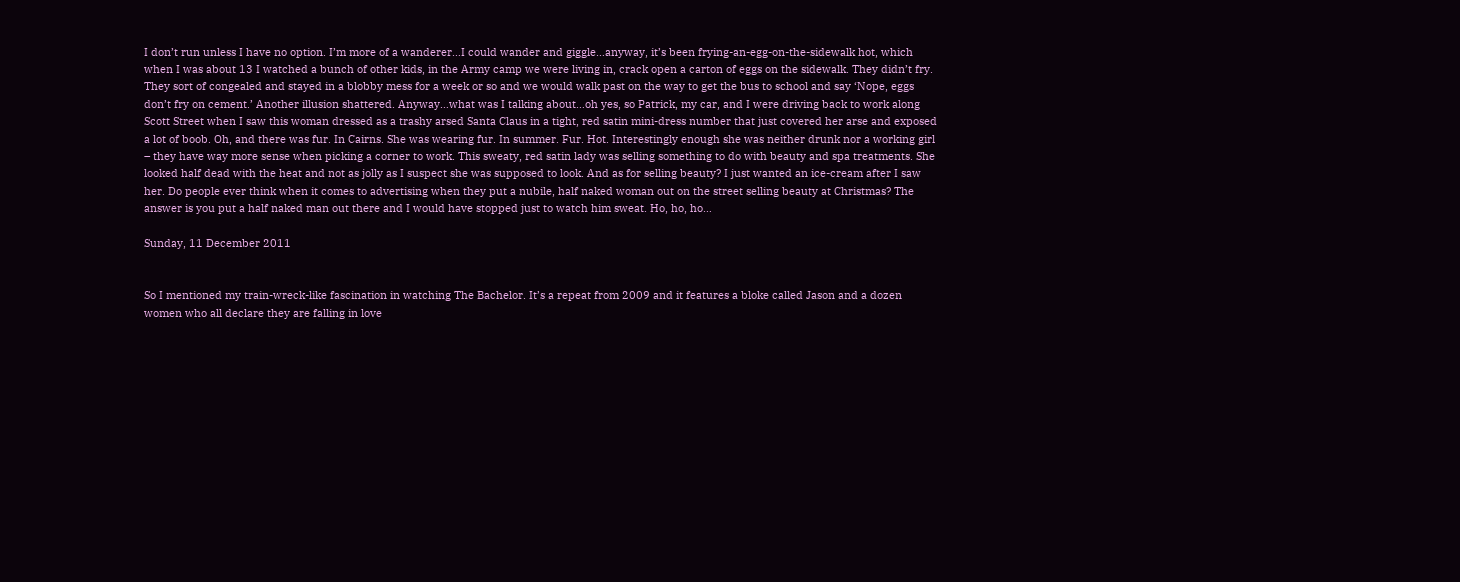I don’t run unless I have no option. I’m more of a wanderer…I could wander and giggle…anyway, it’s been frying-an-egg-on-the-sidewalk hot, which when I was about 13 I watched a bunch of other kids, in the Army camp we were living in, crack open a carton of eggs on the sidewalk. They didn’t fry. They sort of congealed and stayed in a blobby mess for a week or so and we would walk past on the way to get the bus to school and say ‘Nope, eggs don’t fry on cement.’ Another illusion shattered. Anyway…what was I talking about…oh yes, so Patrick, my car, and I were driving back to work along Scott Street when I saw this woman dressed as a trashy arsed Santa Claus in a tight, red satin mini-dress number that just covered her arse and exposed a lot of boob. Oh, and there was fur. In Cairns. She was wearing fur. In summer. Fur. Hot. Interestingly enough she was neither drunk nor a working girl – they have way more sense when picking a corner to work. This sweaty, red satin lady was selling something to do with beauty and spa treatments. She looked half dead with the heat and not as jolly as I suspect she was supposed to look. And as for selling beauty? I just wanted an ice-cream after I saw her. Do people ever think when it comes to advertising when they put a nubile, half naked woman out on the street selling beauty at Christmas? The answer is you put a half naked man out there and I would have stopped just to watch him sweat. Ho, ho, ho…

Sunday, 11 December 2011


So I mentioned my train-wreck-like fascination in watching The Bachelor. It’s a repeat from 2009 and it features a bloke called Jason and a dozen women who all declare they are falling in love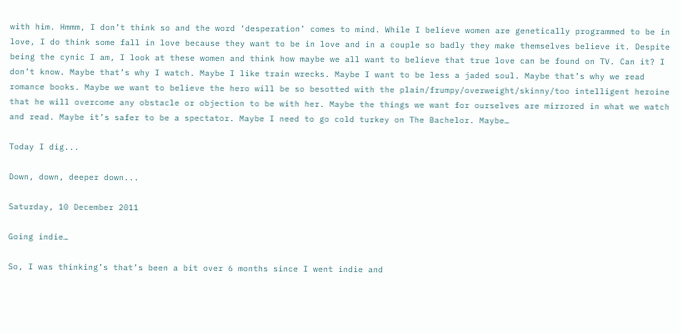with him. Hmmm, I don’t think so and the word ‘desperation’ comes to mind. While I believe women are genetically programmed to be in love, I do think some fall in love because they want to be in love and in a couple so badly they make themselves believe it. Despite being the cynic I am, I look at these women and think how maybe we all want to believe that true love can be found on TV. Can it? I don’t know. Maybe that’s why I watch. Maybe I like train wrecks. Maybe I want to be less a jaded soul. Maybe that’s why we read romance books. Maybe we want to believe the hero will be so besotted with the plain/frumpy/overweight/skinny/too intelligent heroine that he will overcome any obstacle or objection to be with her. Maybe the things we want for ourselves are mirrored in what we watch and read. Maybe it’s safer to be a spectator. Maybe I need to go cold turkey on The Bachelor. Maybe…

Today I dig...

Down, down, deeper down...

Saturday, 10 December 2011

Going indie…

So, I was thinking’s that’s been a bit over 6 months since I went indie and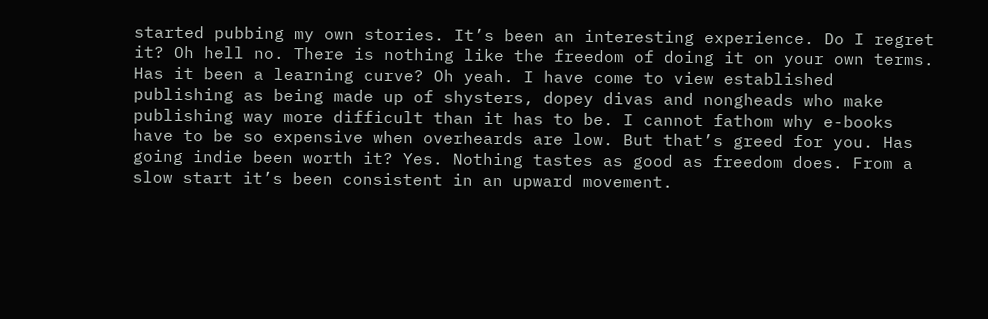started pubbing my own stories. It’s been an interesting experience. Do I regret it? Oh hell no. There is nothing like the freedom of doing it on your own terms. Has it been a learning curve? Oh yeah. I have come to view established publishing as being made up of shysters, dopey divas and nongheads who make publishing way more difficult than it has to be. I cannot fathom why e-books have to be so expensive when overheards are low. But that’s greed for you. Has going indie been worth it? Yes. Nothing tastes as good as freedom does. From a slow start it’s been consistent in an upward movement.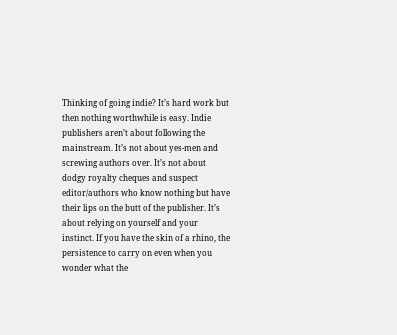Thinking of going indie? It’s hard work but then nothing worthwhile is easy. Indie publishers aren’t about following the mainstream. It’s not about yes-men and screwing authors over. It’s not about dodgy royalty cheques and suspect editor/authors who know nothing but have their lips on the butt of the publisher. It’s about relying on yourself and your instinct. If you have the skin of a rhino, the persistence to carry on even when you wonder what the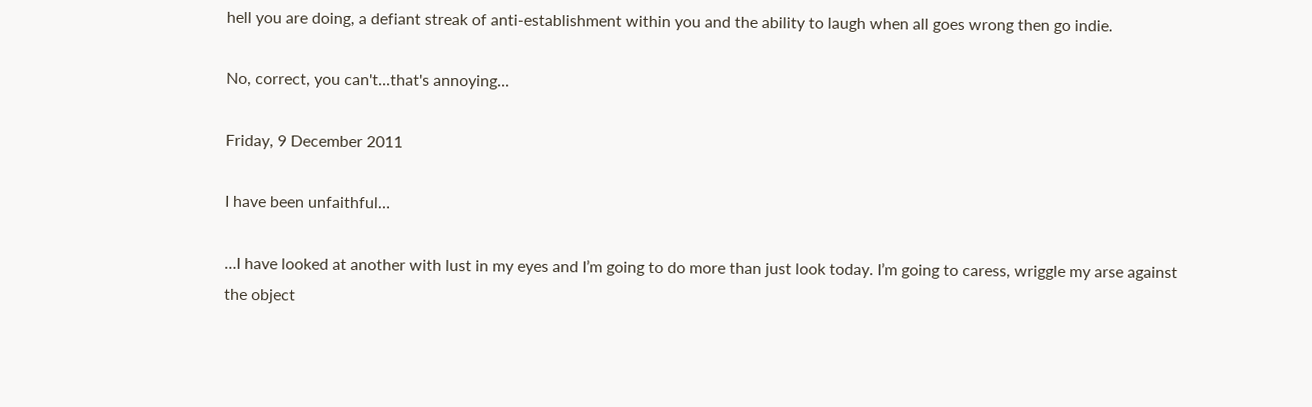hell you are doing, a defiant streak of anti-establishment within you and the ability to laugh when all goes wrong then go indie.

No, correct, you can't...that's annoying...

Friday, 9 December 2011

I have been unfaithful…

…I have looked at another with lust in my eyes and I’m going to do more than just look today. I’m going to caress, wriggle my arse against the object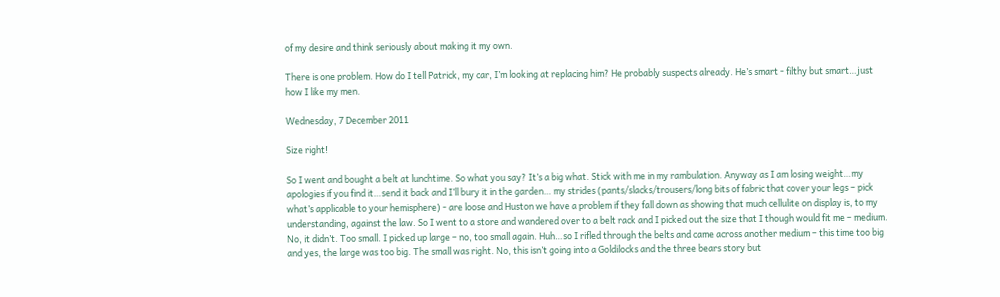of my desire and think seriously about making it my own.

There is one problem. How do I tell Patrick, my car, I’m looking at replacing him? He probably suspects already. He’s smart - filthy but smart…just how I like my men.

Wednesday, 7 December 2011

Size right!

So I went and bought a belt at lunchtime. So what you say? It’s a big what. Stick with me in my rambulation. Anyway as I am losing weight…my apologies if you find it…send it back and I’ll bury it in the garden… my strides (pants/slacks/trousers/long bits of fabric that cover your legs – pick what’s applicable to your hemisphere) - are loose and Huston we have a problem if they fall down as showing that much cellulite on display is, to my understanding, against the law. So I went to a store and wandered over to a belt rack and I picked out the size that I though would fit me – medium. No, it didn’t. Too small. I picked up large – no, too small again. Huh…so I rifled through the belts and came across another medium – this time too big and yes, the large was too big. The small was right. No, this isn’t going into a Goldilocks and the three bears story but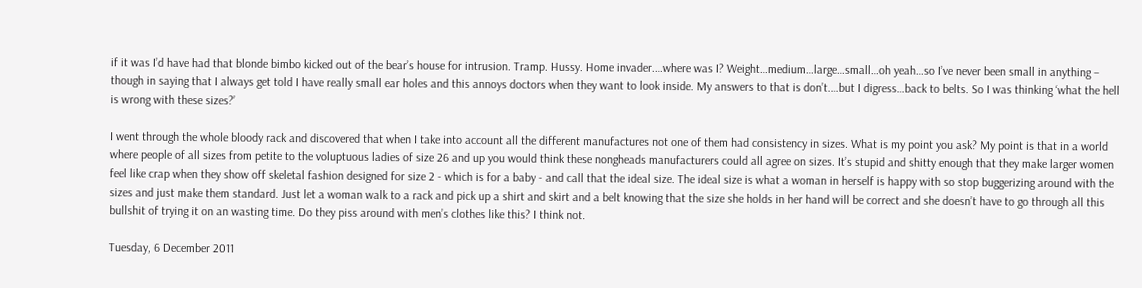if it was I’d have had that blonde bimbo kicked out of the bear’s house for intrusion. Tramp. Hussy. Home invader.…where was I? Weight…medium…large…small…oh yeah…so I’ve never been small in anything – though in saying that I always get told I have really small ear holes and this annoys doctors when they want to look inside. My answers to that is don’t.…but I digress…back to belts. So I was thinking ‘what the hell is wrong with these sizes?’

I went through the whole bloody rack and discovered that when I take into account all the different manufactures not one of them had consistency in sizes. What is my point you ask? My point is that in a world where people of all sizes from petite to the voluptuous ladies of size 26 and up you would think these nongheads manufacturers could all agree on sizes. It’s stupid and shitty enough that they make larger women feel like crap when they show off skeletal fashion designed for size 2 - which is for a baby - and call that the ideal size. The ideal size is what a woman in herself is happy with so stop buggerizing around with the sizes and just make them standard. Just let a woman walk to a rack and pick up a shirt and skirt and a belt knowing that the size she holds in her hand will be correct and she doesn’t have to go through all this bullshit of trying it on an wasting time. Do they piss around with men’s clothes like this? I think not.

Tuesday, 6 December 2011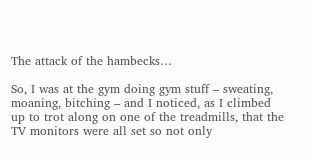The attack of the hambecks…

So, I was at the gym doing gym stuff – sweating, moaning, bitching – and I noticed, as I climbed up to trot along on one of the treadmills, that the TV monitors were all set so not only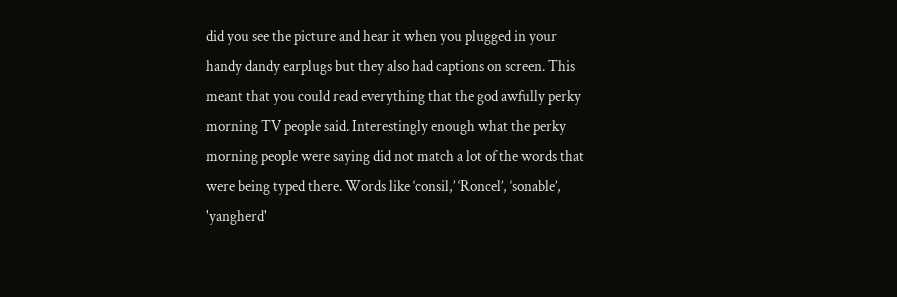did you see the picture and hear it when you plugged in your handy dandy earplugs but they also had captions on screen. This meant that you could read everything that the god awfully perky morning TV people said. Interestingly enough what the perky morning people were saying did not match a lot of the words that were being typed there. Words like ‘consil,’ ‘Roncel’, ‘sonable’, 'yangherd'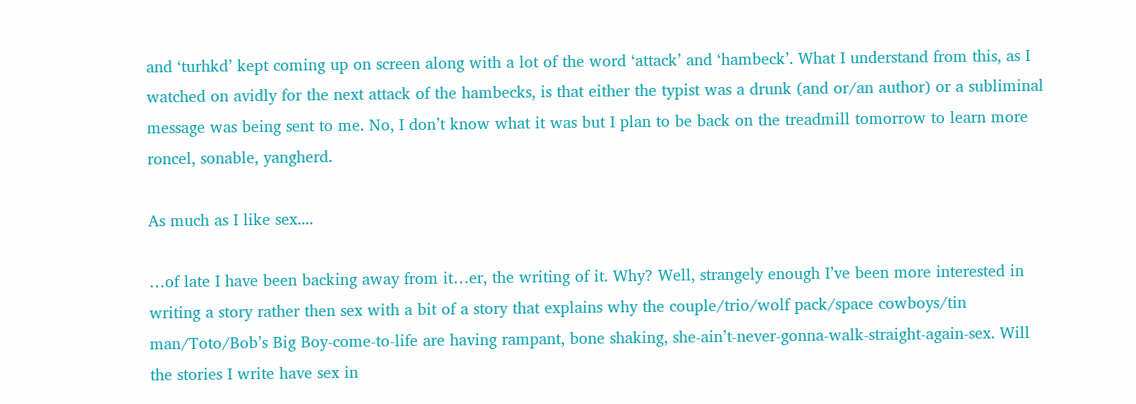and ‘turhkd’ kept coming up on screen along with a lot of the word ‘attack’ and ‘hambeck’. What I understand from this, as I watched on avidly for the next attack of the hambecks, is that either the typist was a drunk (and or/an author) or a subliminal message was being sent to me. No, I don’t know what it was but I plan to be back on the treadmill tomorrow to learn more roncel, sonable, yangherd.

As much as I like sex....

…of late I have been backing away from it…er, the writing of it. Why? Well, strangely enough I’ve been more interested in writing a story rather then sex with a bit of a story that explains why the couple/trio/wolf pack/space cowboys/tin man/Toto/Bob’s Big Boy-come-to-life are having rampant, bone shaking, she-ain’t-never-gonna-walk-straight-again-sex. Will the stories I write have sex in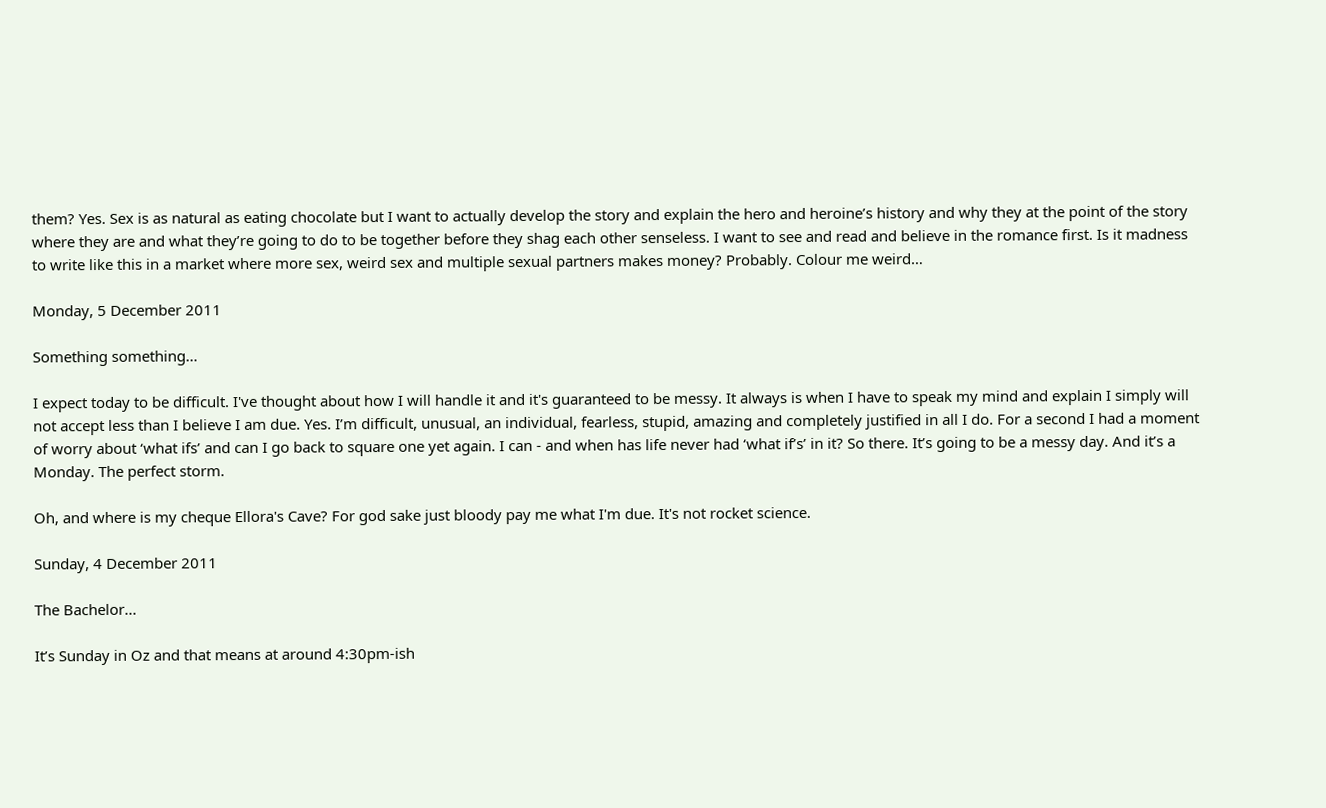them? Yes. Sex is as natural as eating chocolate but I want to actually develop the story and explain the hero and heroine’s history and why they at the point of the story where they are and what they’re going to do to be together before they shag each other senseless. I want to see and read and believe in the romance first. Is it madness to write like this in a market where more sex, weird sex and multiple sexual partners makes money? Probably. Colour me weird…

Monday, 5 December 2011

Something something…

I expect today to be difficult. I've thought about how I will handle it and it's guaranteed to be messy. It always is when I have to speak my mind and explain I simply will not accept less than I believe I am due. Yes. I’m difficult, unusual, an individual, fearless, stupid, amazing and completely justified in all I do. For a second I had a moment of worry about ‘what ifs’ and can I go back to square one yet again. I can - and when has life never had ‘what if’s’ in it? So there. It’s going to be a messy day. And it’s a Monday. The perfect storm.

Oh, and where is my cheque Ellora's Cave? For god sake just bloody pay me what I'm due. It's not rocket science.

Sunday, 4 December 2011

The Bachelor...

It’s Sunday in Oz and that means at around 4:30pm-ish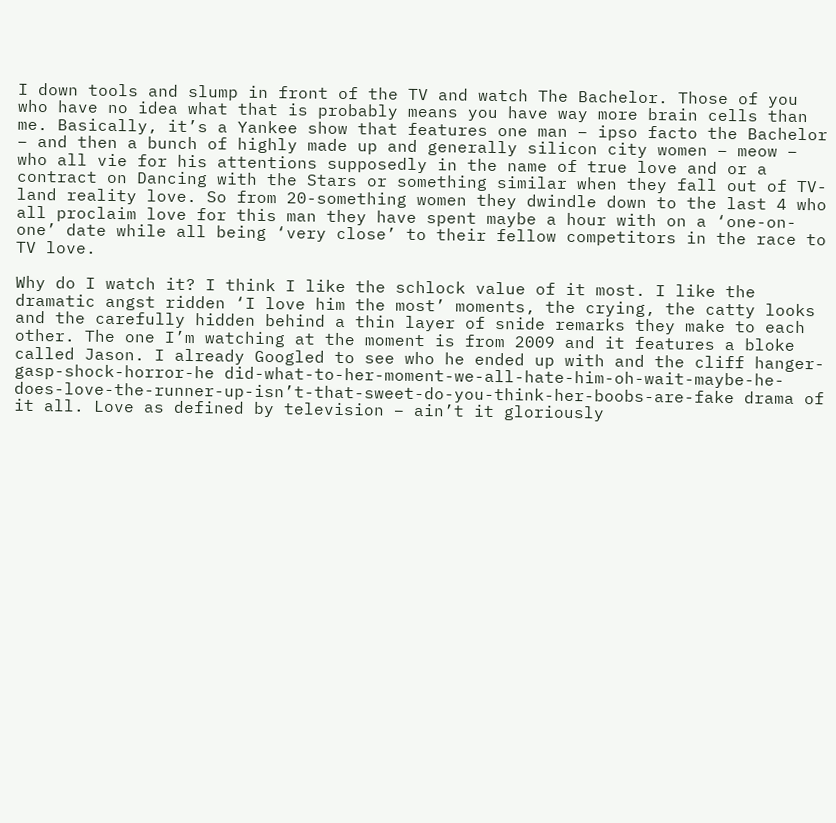I down tools and slump in front of the TV and watch The Bachelor. Those of you who have no idea what that is probably means you have way more brain cells than me. Basically, it’s a Yankee show that features one man – ipso facto the Bachelor – and then a bunch of highly made up and generally silicon city women – meow – who all vie for his attentions supposedly in the name of true love and or a contract on Dancing with the Stars or something similar when they fall out of TV-land reality love. So from 20-something women they dwindle down to the last 4 who all proclaim love for this man they have spent maybe a hour with on a ‘one-on-one’ date while all being ‘very close’ to their fellow competitors in the race to TV love.

Why do I watch it? I think I like the schlock value of it most. I like the dramatic angst ridden ‘I love him the most’ moments, the crying, the catty looks and the carefully hidden behind a thin layer of snide remarks they make to each other. The one I’m watching at the moment is from 2009 and it features a bloke called Jason. I already Googled to see who he ended up with and the cliff hanger-gasp-shock-horror-he did-what-to-her-moment-we-all-hate-him-oh-wait-maybe-he-does-love-the-runner-up-isn’t-that-sweet-do-you-think-her-boobs-are-fake drama of it all. Love as defined by television – ain’t it gloriously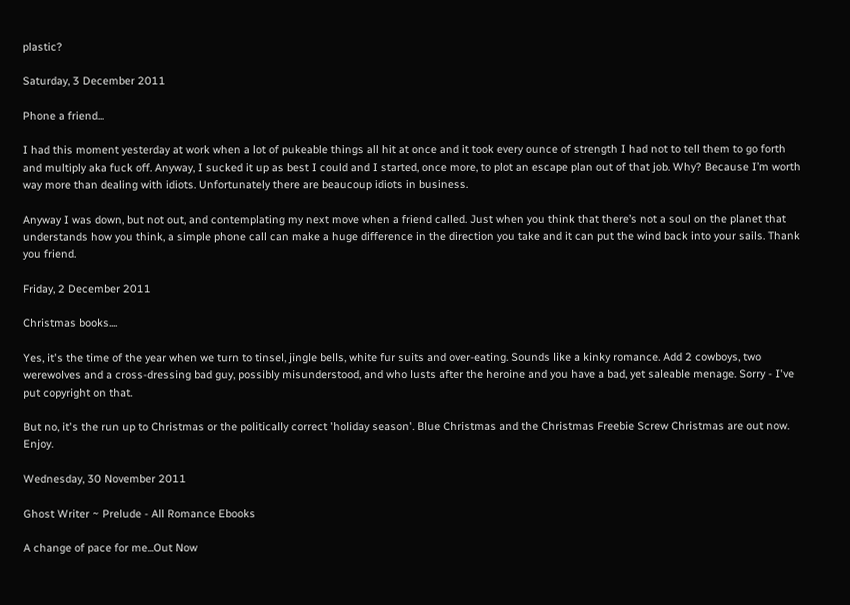plastic?

Saturday, 3 December 2011

Phone a friend...

I had this moment yesterday at work when a lot of pukeable things all hit at once and it took every ounce of strength I had not to tell them to go forth and multiply aka fuck off. Anyway, I sucked it up as best I could and I started, once more, to plot an escape plan out of that job. Why? Because I’m worth way more than dealing with idiots. Unfortunately there are beaucoup idiots in business.

Anyway I was down, but not out, and contemplating my next move when a friend called. Just when you think that there’s not a soul on the planet that understands how you think, a simple phone call can make a huge difference in the direction you take and it can put the wind back into your sails. Thank you friend.

Friday, 2 December 2011

Christmas books....

Yes, it's the time of the year when we turn to tinsel, jingle bells, white fur suits and over-eating. Sounds like a kinky romance. Add 2 cowboys, two werewolves and a cross-dressing bad guy, possibly misunderstood, and who lusts after the heroine and you have a bad, yet saleable menage. Sorry - I've put copyright on that.

But no, it's the run up to Christmas or the politically correct 'holiday season'. Blue Christmas and the Christmas Freebie Screw Christmas are out now. Enjoy.

Wednesday, 30 November 2011

Ghost Writer ~ Prelude - All Romance Ebooks

A change of pace for me...Out Now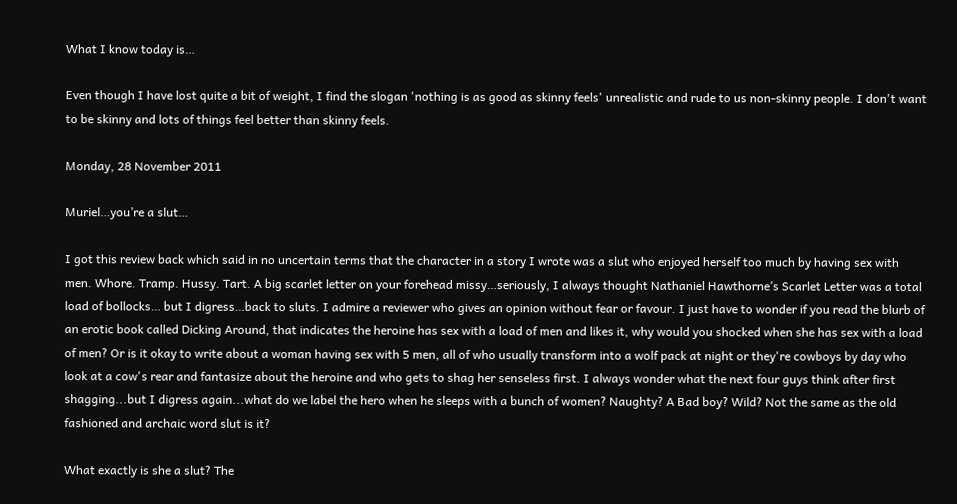What I know today is…

Even though I have lost quite a bit of weight, I find the slogan 'nothing is as good as skinny feels' unrealistic and rude to us non-skinny people. I don't want to be skinny and lots of things feel better than skinny feels.

Monday, 28 November 2011

Muriel…you’re a slut…

I got this review back which said in no uncertain terms that the character in a story I wrote was a slut who enjoyed herself too much by having sex with men. Whore. Tramp. Hussy. Tart. A big scarlet letter on your forehead missy…seriously, I always thought Nathaniel Hawthorne’s Scarlet Letter was a total load of bollocks… but I digress…back to sluts. I admire a reviewer who gives an opinion without fear or favour. I just have to wonder if you read the blurb of an erotic book called Dicking Around, that indicates the heroine has sex with a load of men and likes it, why would you shocked when she has sex with a load of men? Or is it okay to write about a woman having sex with 5 men, all of who usually transform into a wolf pack at night or they're cowboys by day who look at a cow's rear and fantasize about the heroine and who gets to shag her senseless first. I always wonder what the next four guys think after first shagging...but I digress again...what do we label the hero when he sleeps with a bunch of women? Naughty? A Bad boy? Wild? Not the same as the old fashioned and archaic word slut is it?

What exactly is she a slut? The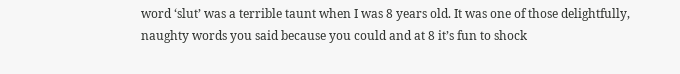word ‘slut’ was a terrible taunt when I was 8 years old. It was one of those delightfully, naughty words you said because you could and at 8 it’s fun to shock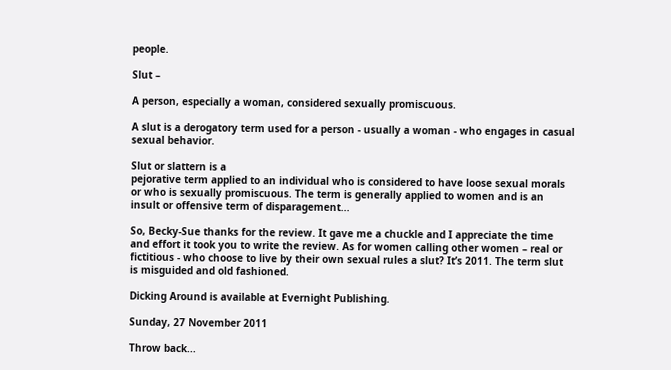people.

Slut –

A person, especially a woman, considered sexually promiscuous.

A slut is a derogatory term used for a person - usually a woman - who engages in casual sexual behavior.

Slut or slattern is a
pejorative term applied to an individual who is considered to have loose sexual morals or who is sexually promiscuous. The term is generally applied to women and is an insult or offensive term of disparagement...

So, Becky-Sue thanks for the review. It gave me a chuckle and I appreciate the time and effort it took you to write the review. As for women calling other women – real or fictitious - who choose to live by their own sexual rules a slut? It’s 2011. The term slut is misguided and old fashioned.

Dicking Around is available at Evernight Publishing.

Sunday, 27 November 2011

Throw back...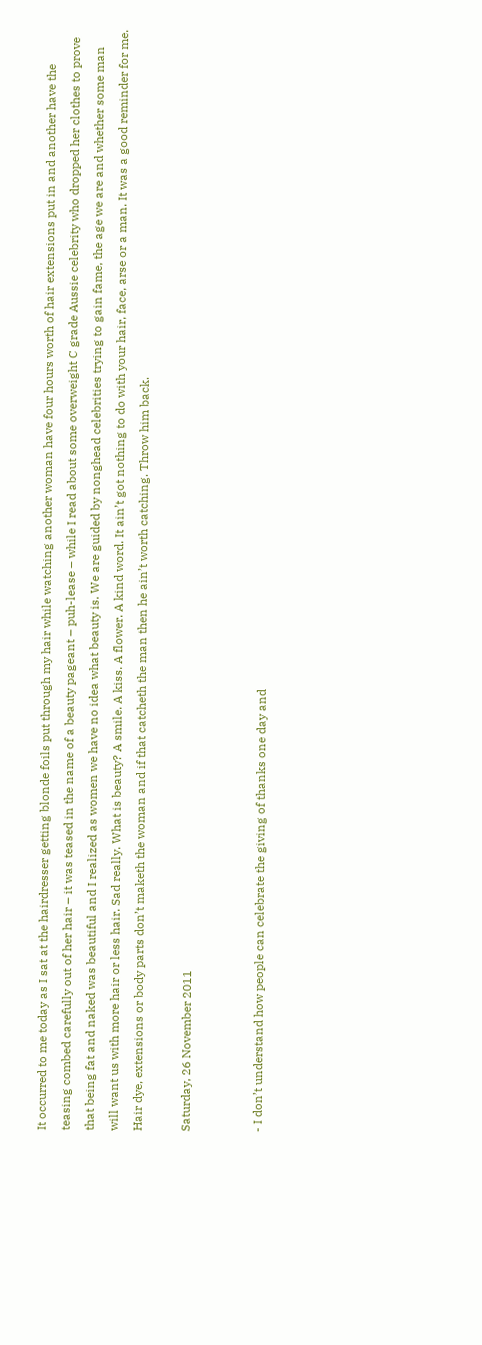It occurred to me today as I sat at the hairdresser getting blonde foils put through my hair while watching another woman have four hours worth of hair extensions put in and another have the teasing combed carefully out of her hair – it was teased in the name of a beauty pageant – puh-lease – while I read about some overweight C grade Aussie celebrity who dropped her clothes to prove that being fat and naked was beautiful and I realized as women we have no idea what beauty is. We are guided by nonghead celebrities trying to gain fame, the age we are and whether some man will want us with more hair or less hair. Sad really. What is beauty? A smile. A kiss. A flower. A kind word. It ain’t got nothing to do with your hair, face, arse or a man. It was a good reminder for me. Hair dye, extensions or body parts don’t maketh the woman and if that catcheth the man then he ain’t worth catching. Throw him back.

Saturday, 26 November 2011


- I don’t understand how people can celebrate the giving of thanks one day and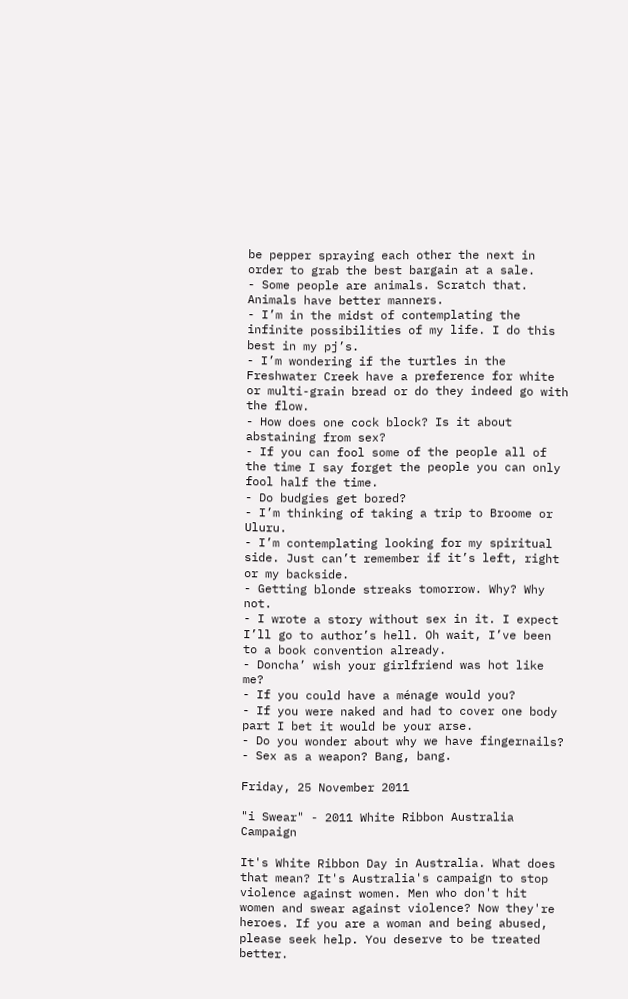be pepper spraying each other the next in order to grab the best bargain at a sale.
- Some people are animals. Scratch that. Animals have better manners.
- I’m in the midst of contemplating the infinite possibilities of my life. I do this best in my pj’s.
- I’m wondering if the turtles in the Freshwater Creek have a preference for white or multi-grain bread or do they indeed go with the flow.
- How does one cock block? Is it about abstaining from sex?
- If you can fool some of the people all of the time I say forget the people you can only fool half the time.
- Do budgies get bored?
- I’m thinking of taking a trip to Broome or Uluru.
- I’m contemplating looking for my spiritual side. Just can’t remember if it’s left, right or my backside.
- Getting blonde streaks tomorrow. Why? Why not.
- I wrote a story without sex in it. I expect I’ll go to author’s hell. Oh wait, I’ve been to a book convention already.
- Doncha’ wish your girlfriend was hot like me?
- If you could have a ménage would you?
- If you were naked and had to cover one body part I bet it would be your arse.
- Do you wonder about why we have fingernails?
- Sex as a weapon? Bang, bang.

Friday, 25 November 2011

"i Swear" - 2011 White Ribbon Australia Campaign

It's White Ribbon Day in Australia. What does that mean? It's Australia's campaign to stop violence against women. Men who don't hit women and swear against violence? Now they're heroes. If you are a woman and being abused, please seek help. You deserve to be treated better.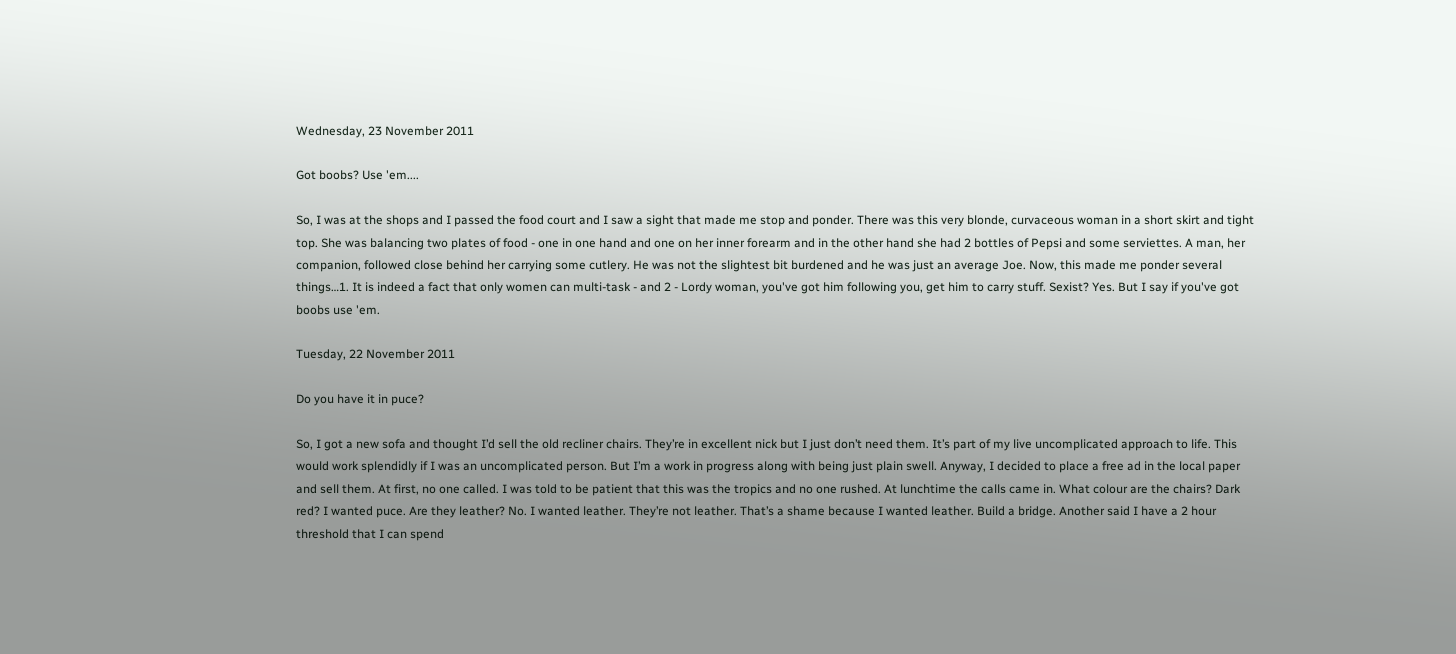Wednesday, 23 November 2011

Got boobs? Use 'em....

So, I was at the shops and I passed the food court and I saw a sight that made me stop and ponder. There was this very blonde, curvaceous woman in a short skirt and tight top. She was balancing two plates of food - one in one hand and one on her inner forearm and in the other hand she had 2 bottles of Pepsi and some serviettes. A man, her companion, followed close behind her carrying some cutlery. He was not the slightest bit burdened and he was just an average Joe. Now, this made me ponder several things…1. It is indeed a fact that only women can multi-task - and 2 - Lordy woman, you've got him following you, get him to carry stuff. Sexist? Yes. But I say if you've got boobs use 'em.

Tuesday, 22 November 2011

Do you have it in puce?

So, I got a new sofa and thought I’d sell the old recliner chairs. They’re in excellent nick but I just don’t need them. It’s part of my live uncomplicated approach to life. This would work splendidly if I was an uncomplicated person. But I’m a work in progress along with being just plain swell. Anyway, I decided to place a free ad in the local paper and sell them. At first, no one called. I was told to be patient that this was the tropics and no one rushed. At lunchtime the calls came in. What colour are the chairs? Dark red? I wanted puce. Are they leather? No. I wanted leather. They’re not leather. That’s a shame because I wanted leather. Build a bridge. Another said I have a 2 hour threshold that I can spend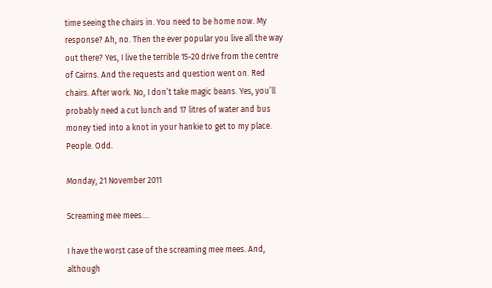time seeing the chairs in. You need to be home now. My response? Ah, no. Then the ever popular you live all the way out there? Yes, I live the terrible 15-20 drive from the centre of Cairns. And the requests and question went on. Red chairs. After work. No, I don’t take magic beans. Yes, you’ll probably need a cut lunch and 17 litres of water and bus money tied into a knot in your hankie to get to my place. People. Odd.

Monday, 21 November 2011

Screaming mee mees....

I have the worst case of the screaming mee mees. And, although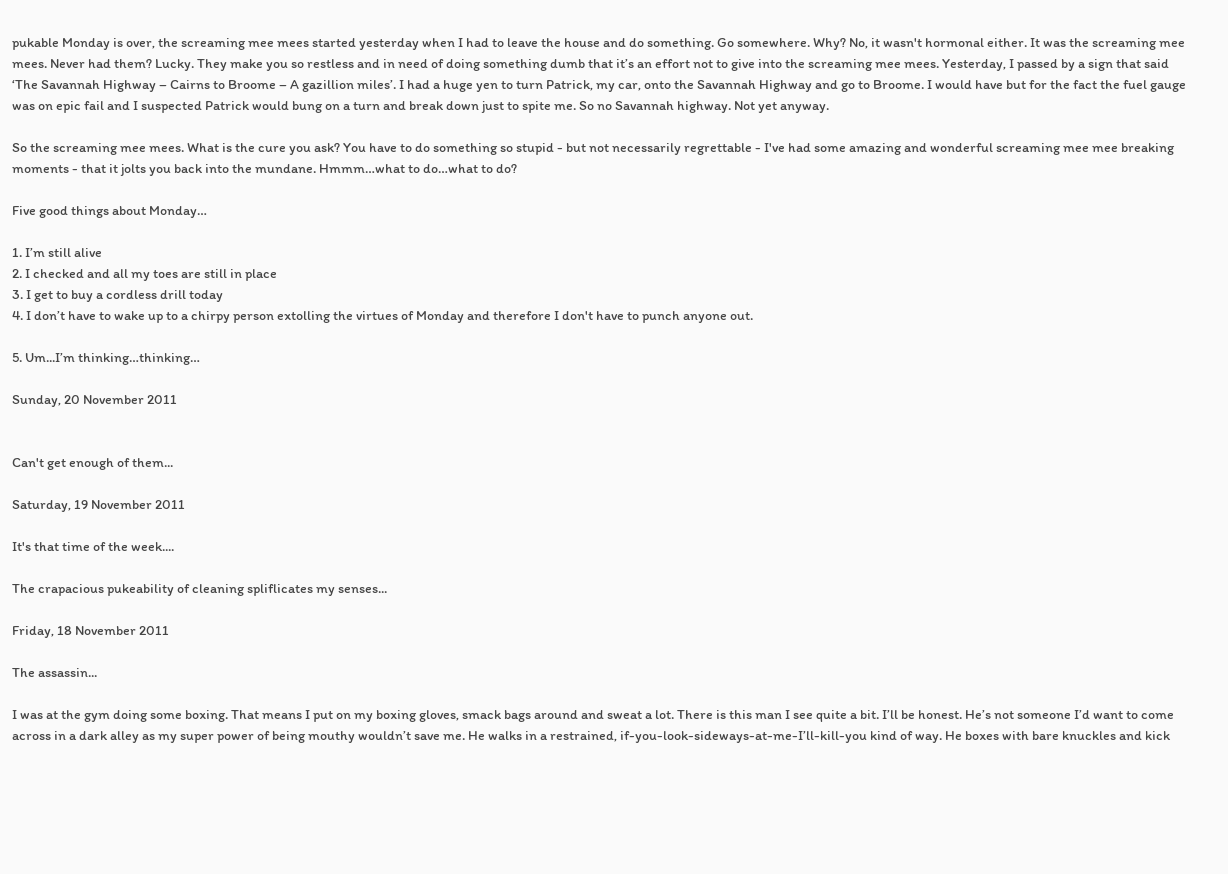pukable Monday is over, the screaming mee mees started yesterday when I had to leave the house and do something. Go somewhere. Why? No, it wasn't hormonal either. It was the screaming mee mees. Never had them? Lucky. They make you so restless and in need of doing something dumb that it’s an effort not to give into the screaming mee mees. Yesterday, I passed by a sign that said ‘The Savannah Highway – Cairns to Broome – A gazillion miles’. I had a huge yen to turn Patrick, my car, onto the Savannah Highway and go to Broome. I would have but for the fact the fuel gauge was on epic fail and I suspected Patrick would bung on a turn and break down just to spite me. So no Savannah highway. Not yet anyway.

So the screaming mee mees. What is the cure you ask? You have to do something so stupid - but not necessarily regrettable - I've had some amazing and wonderful screaming mee mee breaking moments - that it jolts you back into the mundane. Hmmm…what to do…what to do?

Five good things about Monday…

1. I’m still alive
2. I checked and all my toes are still in place
3. I get to buy a cordless drill today
4. I don’t have to wake up to a chirpy person extolling the virtues of Monday and therefore I don't have to punch anyone out.

5. Um...I’m thinking…thinking…

Sunday, 20 November 2011


Can't get enough of them...

Saturday, 19 November 2011

It's that time of the week....

The crapacious pukeability of cleaning spliflicates my senses...

Friday, 18 November 2011

The assassin...

I was at the gym doing some boxing. That means I put on my boxing gloves, smack bags around and sweat a lot. There is this man I see quite a bit. I’ll be honest. He’s not someone I’d want to come across in a dark alley as my super power of being mouthy wouldn’t save me. He walks in a restrained, if-you-look-sideways-at-me-I’ll-kill-you kind of way. He boxes with bare knuckles and kick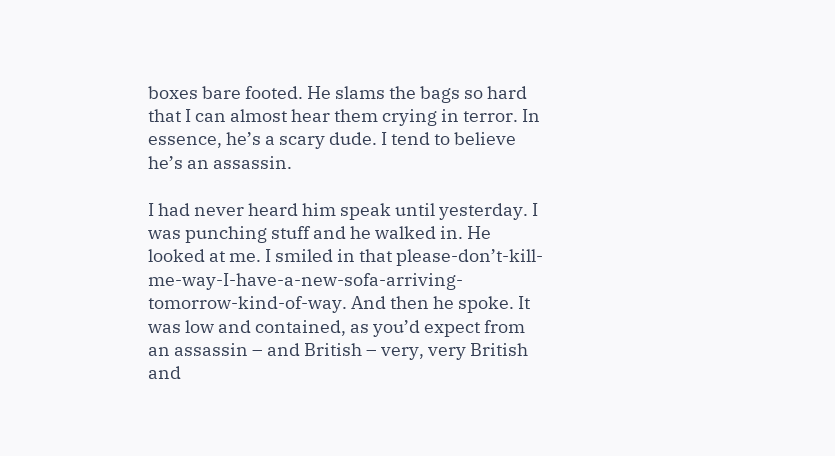boxes bare footed. He slams the bags so hard that I can almost hear them crying in terror. In essence, he’s a scary dude. I tend to believe he’s an assassin.

I had never heard him speak until yesterday. I was punching stuff and he walked in. He looked at me. I smiled in that please-don’t-kill-me-way-I-have-a-new-sofa-arriving-tomorrow-kind-of-way. And then he spoke. It was low and contained, as you’d expect from an assassin – and British – very, very British and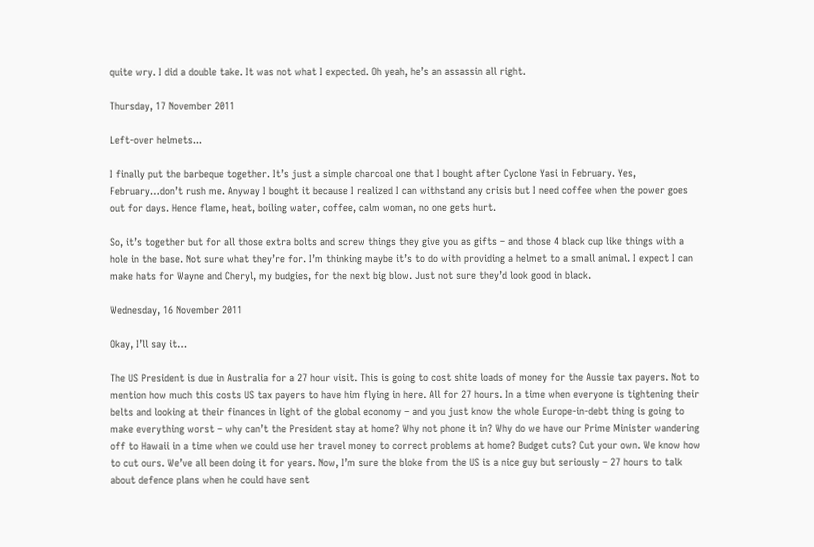quite wry. I did a double take. It was not what I expected. Oh yeah, he’s an assassin all right.

Thursday, 17 November 2011

Left-over helmets...

I finally put the barbeque together. It’s just a simple charcoal one that I bought after Cyclone Yasi in February. Yes, February…don’t rush me. Anyway I bought it because I realized I can withstand any crisis but I need coffee when the power goes out for days. Hence flame, heat, boiling water, coffee, calm woman, no one gets hurt.

So, it’s together but for all those extra bolts and screw things they give you as gifts – and those 4 black cup like things with a hole in the base. Not sure what they’re for. I’m thinking maybe it’s to do with providing a helmet to a small animal. I expect I can make hats for Wayne and Cheryl, my budgies, for the next big blow. Just not sure they’d look good in black.

Wednesday, 16 November 2011

Okay, I’ll say it…

The US President is due in Australia for a 27 hour visit. This is going to cost shite loads of money for the Aussie tax payers. Not to mention how much this costs US tax payers to have him flying in here. All for 27 hours. In a time when everyone is tightening their belts and looking at their finances in light of the global economy – and you just know the whole Europe-in-debt thing is going to make everything worst – why can’t the President stay at home? Why not phone it in? Why do we have our Prime Minister wandering off to Hawaii in a time when we could use her travel money to correct problems at home? Budget cuts? Cut your own. We know how to cut ours. We’ve all been doing it for years. Now, I’m sure the bloke from the US is a nice guy but seriously – 27 hours to talk about defence plans when he could have sent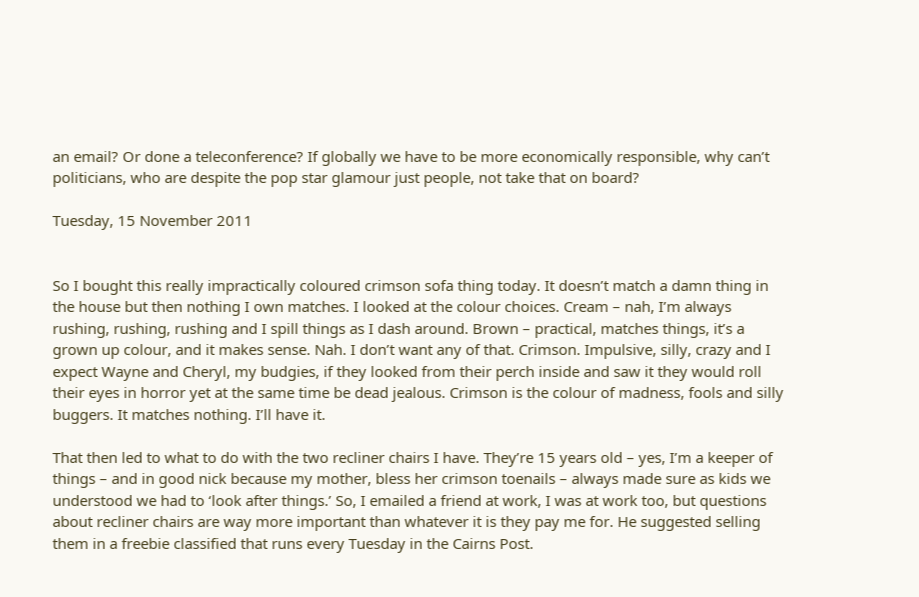an email? Or done a teleconference? If globally we have to be more economically responsible, why can’t politicians, who are despite the pop star glamour just people, not take that on board?

Tuesday, 15 November 2011


So I bought this really impractically coloured crimson sofa thing today. It doesn’t match a damn thing in the house but then nothing I own matches. I looked at the colour choices. Cream – nah, I’m always rushing, rushing, rushing and I spill things as I dash around. Brown – practical, matches things, it’s a grown up colour, and it makes sense. Nah. I don’t want any of that. Crimson. Impulsive, silly, crazy and I expect Wayne and Cheryl, my budgies, if they looked from their perch inside and saw it they would roll their eyes in horror yet at the same time be dead jealous. Crimson is the colour of madness, fools and silly buggers. It matches nothing. I’ll have it.

That then led to what to do with the two recliner chairs I have. They’re 15 years old – yes, I’m a keeper of things – and in good nick because my mother, bless her crimson toenails – always made sure as kids we understood we had to ‘look after things.’ So, I emailed a friend at work, I was at work too, but questions about recliner chairs are way more important than whatever it is they pay me for. He suggested selling them in a freebie classified that runs every Tuesday in the Cairns Post.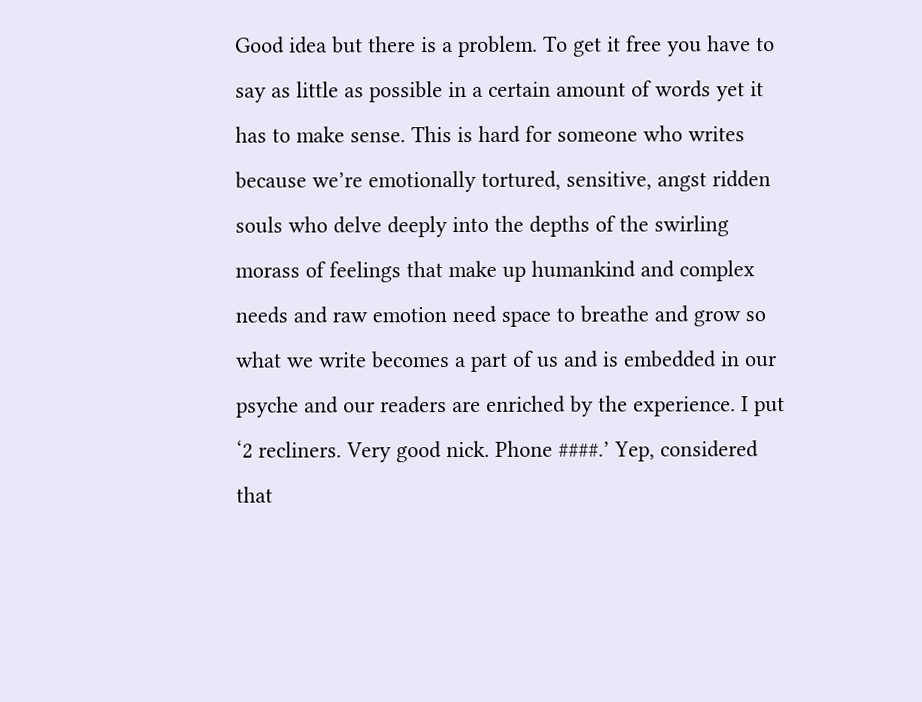Good idea but there is a problem. To get it free you have to say as little as possible in a certain amount of words yet it has to make sense. This is hard for someone who writes because we’re emotionally tortured, sensitive, angst ridden souls who delve deeply into the depths of the swirling morass of feelings that make up humankind and complex needs and raw emotion need space to breathe and grow so what we write becomes a part of us and is embedded in our psyche and our readers are enriched by the experience. I put ‘2 recliners. Very good nick. Phone ####.’ Yep, considered that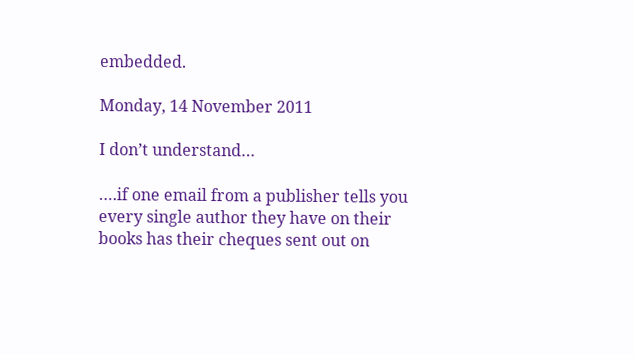embedded.

Monday, 14 November 2011

I don’t understand…

….if one email from a publisher tells you every single author they have on their books has their cheques sent out on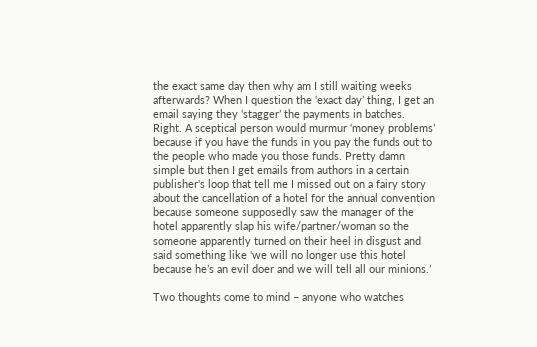the exact same day then why am I still waiting weeks afterwards? When I question the ‘exact day’ thing, I get an email saying they ‘stagger’ the payments in batches. Right. A sceptical person would murmur ‘money problems’ because if you have the funds in you pay the funds out to the people who made you those funds. Pretty damn simple but then I get emails from authors in a certain publisher's loop that tell me I missed out on a fairy story about the cancellation of a hotel for the annual convention because someone supposedly saw the manager of the hotel apparently slap his wife/partner/woman so the someone apparently turned on their heel in disgust and said something like ‘we will no longer use this hotel because he’s an evil doer and we will tell all our minions.’

Two thoughts come to mind – anyone who watches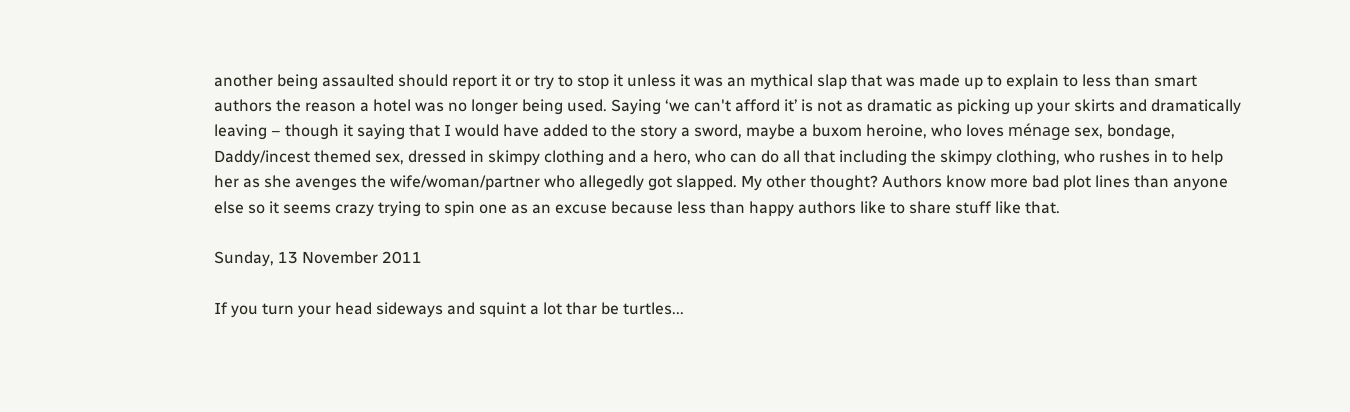another being assaulted should report it or try to stop it unless it was an mythical slap that was made up to explain to less than smart authors the reason a hotel was no longer being used. Saying ‘we can't afford it’ is not as dramatic as picking up your skirts and dramatically leaving – though it saying that I would have added to the story a sword, maybe a buxom heroine, who loves ménage sex, bondage, Daddy/incest themed sex, dressed in skimpy clothing and a hero, who can do all that including the skimpy clothing, who rushes in to help her as she avenges the wife/woman/partner who allegedly got slapped. My other thought? Authors know more bad plot lines than anyone else so it seems crazy trying to spin one as an excuse because less than happy authors like to share stuff like that.

Sunday, 13 November 2011

If you turn your head sideways and squint a lot thar be turtles...